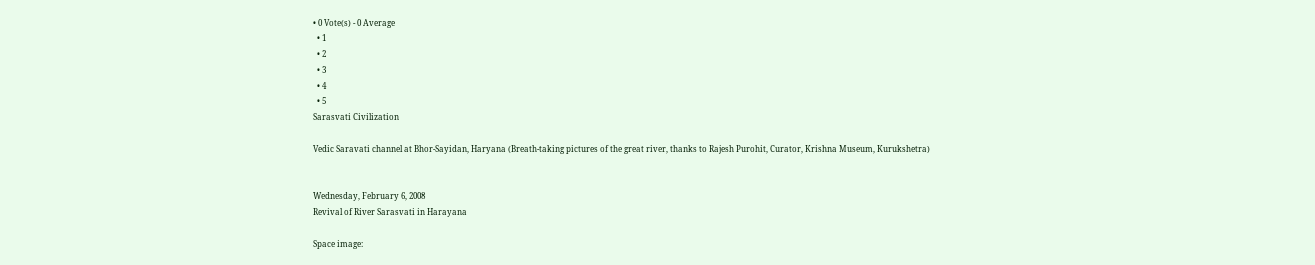• 0 Vote(s) - 0 Average
  • 1
  • 2
  • 3
  • 4
  • 5
Sarasvati Civilization

Vedic Saravati channel at Bhor-Sayidan, Haryana (Breath-taking pictures of the great river, thanks to Rajesh Purohit, Curator, Krishna Museum, Kurukshetra)


Wednesday, February 6, 2008
Revival of River Sarasvati in Harayana

Space image: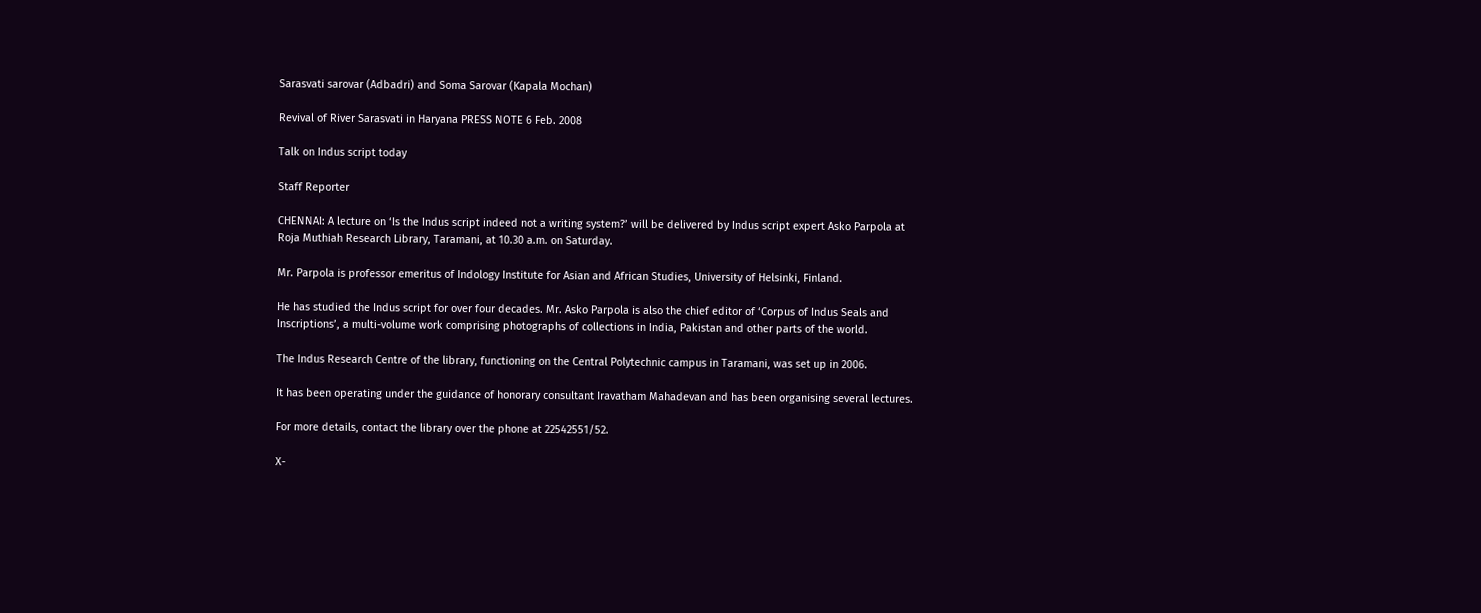Sarasvati sarovar (Adbadri) and Soma Sarovar (Kapala Mochan)

Revival of River Sarasvati in Haryana PRESS NOTE 6 Feb. 2008

Talk on Indus script today

Staff Reporter

CHENNAI: A lecture on ‘Is the Indus script indeed not a writing system?’ will be delivered by Indus script expert Asko Parpola at Roja Muthiah Research Library, Taramani, at 10.30 a.m. on Saturday.

Mr. Parpola is professor emeritus of Indology Institute for Asian and African Studies, University of Helsinki, Finland.

He has studied the Indus script for over four decades. Mr. Asko Parpola is also the chief editor of ‘Corpus of Indus Seals and Inscriptions’, a multi-volume work comprising photographs of collections in India, Pakistan and other parts of the world.

The Indus Research Centre of the library, functioning on the Central Polytechnic campus in Taramani, was set up in 2006.

It has been operating under the guidance of honorary consultant Iravatham Mahadevan and has been organising several lectures.

For more details, contact the library over the phone at 22542551/52.

X-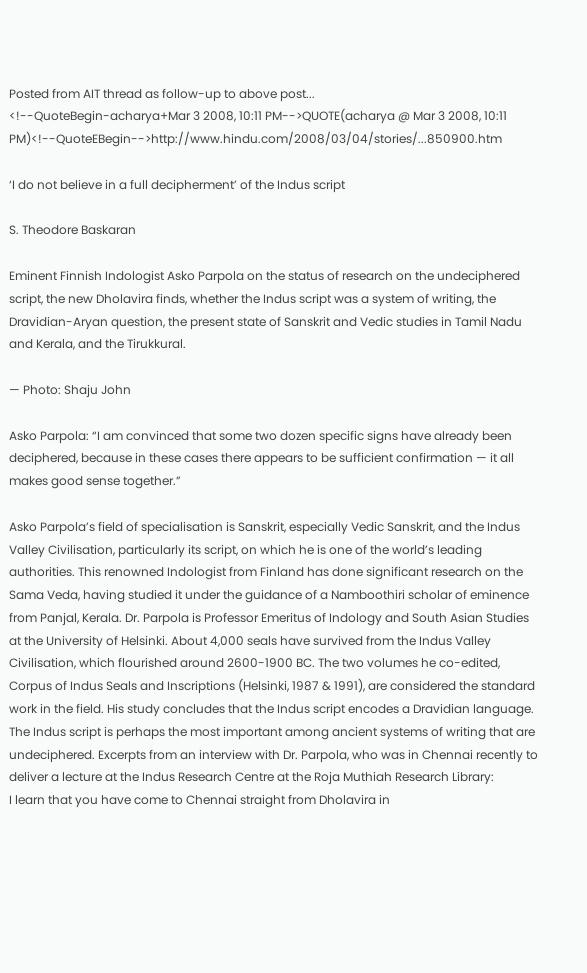Posted from AIT thread as follow-up to above post...
<!--QuoteBegin-acharya+Mar 3 2008, 10:11 PM-->QUOTE(acharya @ Mar 3 2008, 10:11 PM)<!--QuoteEBegin-->http://www.hindu.com/2008/03/04/stories/...850900.htm

‘I do not believe in a full decipherment’ of the Indus script

S. Theodore Baskaran

Eminent Finnish Indologist Asko Parpola on the status of research on the undeciphered script, the new Dholavira finds, whether the Indus script was a system of writing, the Dravidian-Aryan question, the present state of Sanskrit and Vedic studies in Tamil Nadu and Kerala, and the Tirukkural.

— Photo: Shaju John

Asko Parpola: “I am convinced that some two dozen specific signs have already been deciphered, because in these cases there appears to be sufficient confirmation — it all makes good sense together.”

Asko Parpola’s field of specialisation is Sanskrit, especially Vedic Sanskrit, and the Indus Valley Civilisation, particularly its script, on which he is one of the world’s leading authorities. This renowned Indologist from Finland has done significant research on the Sama Veda, having studied it under the guidance of a Namboothiri scholar of eminence from Panjal, Kerala. Dr. Parpola is Professor Emeritus of Indology and South Asian Studies at the University of Helsinki. About 4,000 seals have survived from the Indus Valley Civilisation, which flourished around 2600-1900 BC. The two volumes he co-edited, Corpus of Indus Seals and Inscriptions (Helsinki, 1987 & 1991), are considered the standard work in the field. His study concludes that the Indus script encodes a Dravidian language. The Indus script is perhaps the most important among ancient systems of writing that are undeciphered. Excerpts from an interview with Dr. Parpola, who was in Chennai recently to deliver a lecture at the Indus Research Centre at the Roja Muthiah Research Library:
I learn that you have come to Chennai straight from Dholavira in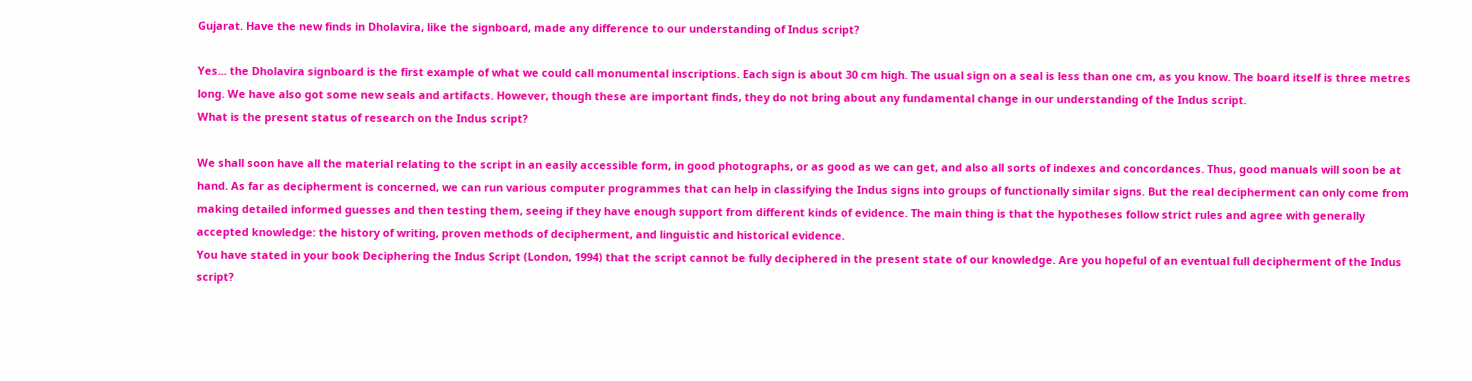Gujarat. Have the new finds in Dholavira, like the signboard, made any difference to our understanding of Indus script?

Yes... the Dholavira signboard is the first example of what we could call monumental inscriptions. Each sign is about 30 cm high. The usual sign on a seal is less than one cm, as you know. The board itself is three metres long. We have also got some new seals and artifacts. However, though these are important finds, they do not bring about any fundamental change in our understanding of the Indus script.
What is the present status of research on the Indus script?

We shall soon have all the material relating to the script in an easily accessible form, in good photographs, or as good as we can get, and also all sorts of indexes and concordances. Thus, good manuals will soon be at hand. As far as decipherment is concerned, we can run various computer programmes that can help in classifying the Indus signs into groups of functionally similar signs. But the real decipherment can only come from making detailed informed guesses and then testing them, seeing if they have enough support from different kinds of evidence. The main thing is that the hypotheses follow strict rules and agree with generally accepted knowledge: the history of writing, proven methods of decipherment, and linguistic and historical evidence.
You have stated in your book Deciphering the Indus Script (London, 1994) that the script cannot be fully deciphered in the present state of our knowledge. Are you hopeful of an eventual full decipherment of the Indus script?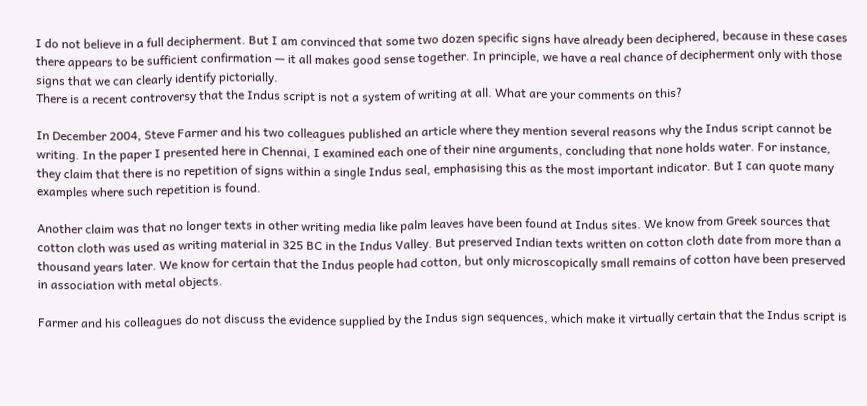I do not believe in a full decipherment. But I am convinced that some two dozen specific signs have already been deciphered, because in these cases there appears to be sufficient confirmation — it all makes good sense together. In principle, we have a real chance of decipherment only with those signs that we can clearly identify pictorially.
There is a recent controversy that the Indus script is not a system of writing at all. What are your comments on this?

In December 2004, Steve Farmer and his two colleagues published an article where they mention several reasons why the Indus script cannot be writing. In the paper I presented here in Chennai, I examined each one of their nine arguments, concluding that none holds water. For instance, they claim that there is no repetition of signs within a single Indus seal, emphasising this as the most important indicator. But I can quote many examples where such repetition is found.

Another claim was that no longer texts in other writing media like palm leaves have been found at Indus sites. We know from Greek sources that cotton cloth was used as writing material in 325 BC in the Indus Valley. But preserved Indian texts written on cotton cloth date from more than a thousand years later. We know for certain that the Indus people had cotton, but only microscopically small remains of cotton have been preserved in association with metal objects.

Farmer and his colleagues do not discuss the evidence supplied by the Indus sign sequences, which make it virtually certain that the Indus script is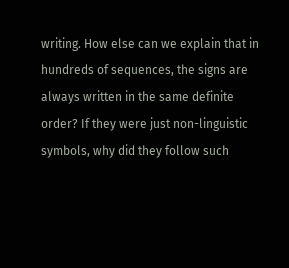writing. How else can we explain that in hundreds of sequences, the signs are always written in the same definite order? If they were just non-linguistic symbols, why did they follow such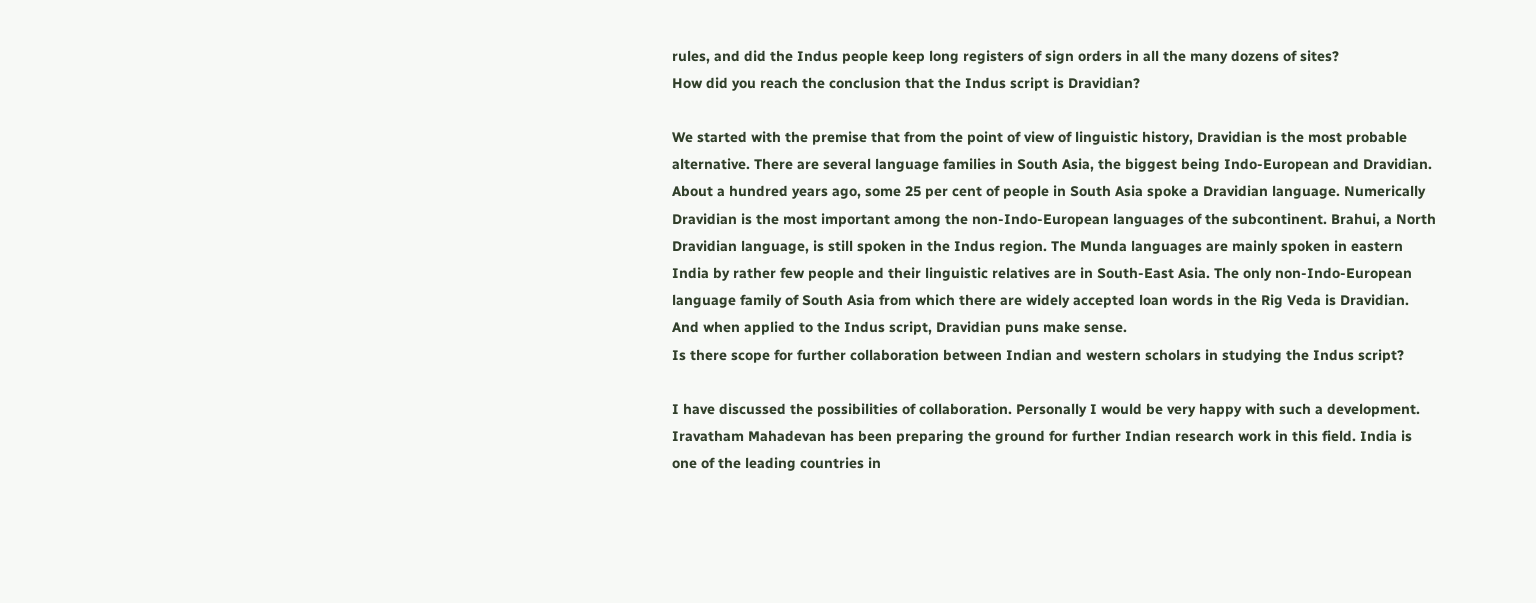rules, and did the Indus people keep long registers of sign orders in all the many dozens of sites?
How did you reach the conclusion that the Indus script is Dravidian?

We started with the premise that from the point of view of linguistic history, Dravidian is the most probable alternative. There are several language families in South Asia, the biggest being Indo-European and Dravidian. About a hundred years ago, some 25 per cent of people in South Asia spoke a Dravidian language. Numerically Dravidian is the most important among the non-Indo-European languages of the subcontinent. Brahui, a North Dravidian language, is still spoken in the Indus region. The Munda languages are mainly spoken in eastern India by rather few people and their linguistic relatives are in South-East Asia. The only non-Indo-European language family of South Asia from which there are widely accepted loan words in the Rig Veda is Dravidian. And when applied to the Indus script, Dravidian puns make sense.
Is there scope for further collaboration between Indian and western scholars in studying the Indus script?

I have discussed the possibilities of collaboration. Personally I would be very happy with such a development. Iravatham Mahadevan has been preparing the ground for further Indian research work in this field. India is one of the leading countries in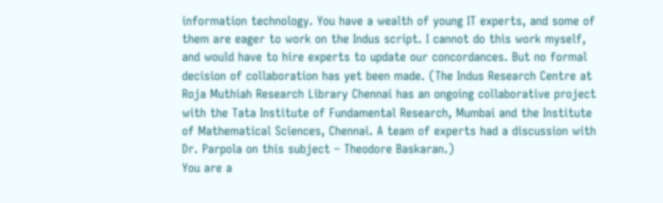information technology. You have a wealth of young IT experts, and some of them are eager to work on the Indus script. I cannot do this work myself, and would have to hire experts to update our concordances. But no formal decision of collaboration has yet been made. (The Indus Research Centre at Roja Muthiah Research Library Chennai has an ongoing collaborative project with the Tata Institute of Fundamental Research, Mumbai and the Institute of Mathematical Sciences, Chennai. A team of experts had a discussion with Dr. Parpola on this subject – Theodore Baskaran.)
You are a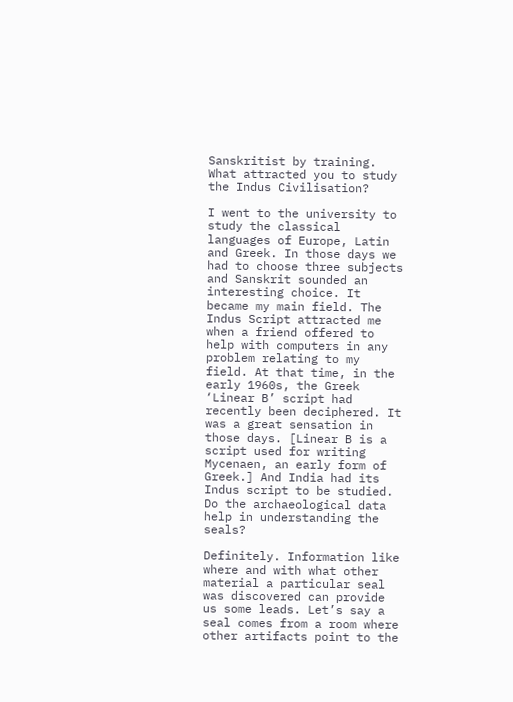Sanskritist by training. What attracted you to study the Indus Civilisation?

I went to the university to study the classical languages of Europe, Latin and Greek. In those days we had to choose three subjects and Sanskrit sounded an interesting choice. It became my main field. The Indus Script attracted me when a friend offered to help with computers in any problem relating to my field. At that time, in the early 1960s, the Greek ‘Linear B’ script had recently been deciphered. It was a great sensation in those days. [Linear B is a script used for writing Mycenaen, an early form of Greek.] And India had its Indus script to be studied.
Do the archaeological data help in understanding the seals?

Definitely. Information like where and with what other material a particular seal was discovered can provide us some leads. Let’s say a seal comes from a room where other artifacts point to the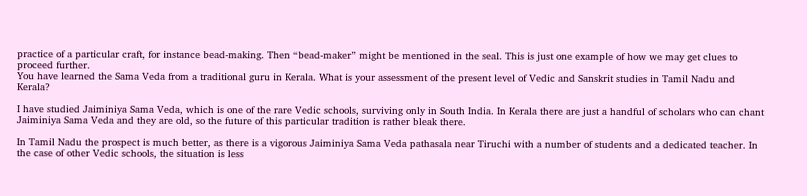practice of a particular craft, for instance bead-making. Then “bead-maker” might be mentioned in the seal. This is just one example of how we may get clues to proceed further.
You have learned the Sama Veda from a traditional guru in Kerala. What is your assessment of the present level of Vedic and Sanskrit studies in Tamil Nadu and Kerala?

I have studied Jaiminiya Sama Veda, which is one of the rare Vedic schools, surviving only in South India. In Kerala there are just a handful of scholars who can chant Jaiminiya Sama Veda and they are old, so the future of this particular tradition is rather bleak there.

In Tamil Nadu the prospect is much better, as there is a vigorous Jaiminiya Sama Veda pathasala near Tiruchi with a number of students and a dedicated teacher. In the case of other Vedic schools, the situation is less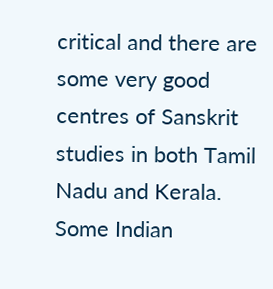critical and there are some very good centres of Sanskrit studies in both Tamil Nadu and Kerala.
Some Indian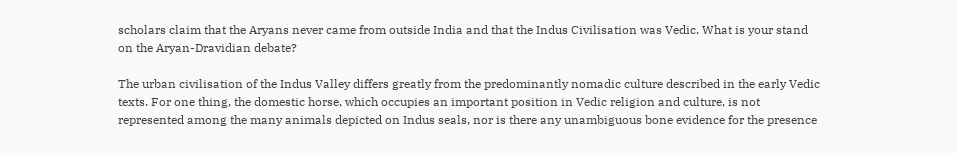scholars claim that the Aryans never came from outside India and that the Indus Civilisation was Vedic. What is your stand on the Aryan-Dravidian debate?

The urban civilisation of the Indus Valley differs greatly from the predominantly nomadic culture described in the early Vedic texts. For one thing, the domestic horse, which occupies an important position in Vedic religion and culture, is not represented among the many animals depicted on Indus seals, nor is there any unambiguous bone evidence for the presence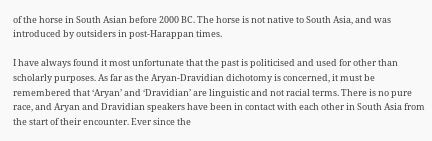of the horse in South Asian before 2000 BC. The horse is not native to South Asia, and was introduced by outsiders in post-Harappan times.

I have always found it most unfortunate that the past is politicised and used for other than scholarly purposes. As far as the Aryan-Dravidian dichotomy is concerned, it must be remembered that ‘Aryan’ and ‘Dravidian’ are linguistic and not racial terms. There is no pure race, and Aryan and Dravidian speakers have been in contact with each other in South Asia from the start of their encounter. Ever since the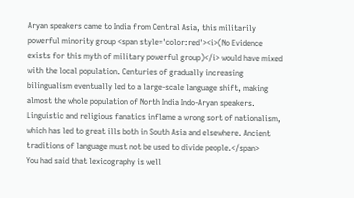Aryan speakers came to India from Central Asia, this militarily powerful minority group <span style='color:red'><i>(No Evidence exists for this myth of military powerful group)</i> would have mixed with the local population. Centuries of gradually increasing bilingualism eventually led to a large-scale language shift, making almost the whole population of North India Indo-Aryan speakers. Linguistic and religious fanatics inflame a wrong sort of nationalism, which has led to great ills both in South Asia and elsewhere. Ancient traditions of language must not be used to divide people.</span>
You had said that lexicography is well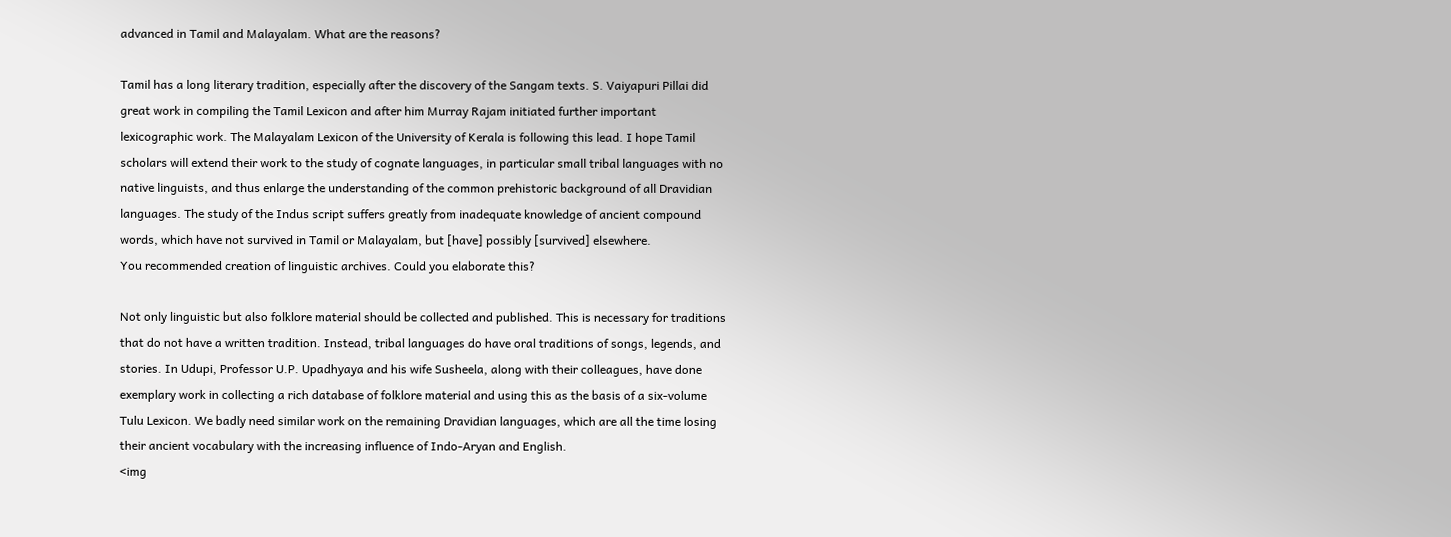advanced in Tamil and Malayalam. What are the reasons?

Tamil has a long literary tradition, especially after the discovery of the Sangam texts. S. Vaiyapuri Pillai did great work in compiling the Tamil Lexicon and after him Murray Rajam initiated further important lexicographic work. The Malayalam Lexicon of the University of Kerala is following this lead. I hope Tamil scholars will extend their work to the study of cognate languages, in particular small tribal languages with no native linguists, and thus enlarge the understanding of the common prehistoric background of all Dravidian languages. The study of the Indus script suffers greatly from inadequate knowledge of ancient compound words, which have not survived in Tamil or Malayalam, but [have] possibly [survived] elsewhere.
You recommended creation of linguistic archives. Could you elaborate this?

Not only linguistic but also folklore material should be collected and published. This is necessary for traditions that do not have a written tradition. Instead, tribal languages do have oral traditions of songs, legends, and stories. In Udupi, Professor U.P. Upadhyaya and his wife Susheela, along with their colleagues, have done exemplary work in collecting a rich database of folklore material and using this as the basis of a six-volume Tulu Lexicon. We badly need similar work on the remaining Dravidian languages, which are all the time losing their ancient vocabulary with the increasing influence of Indo-Aryan and English.
<img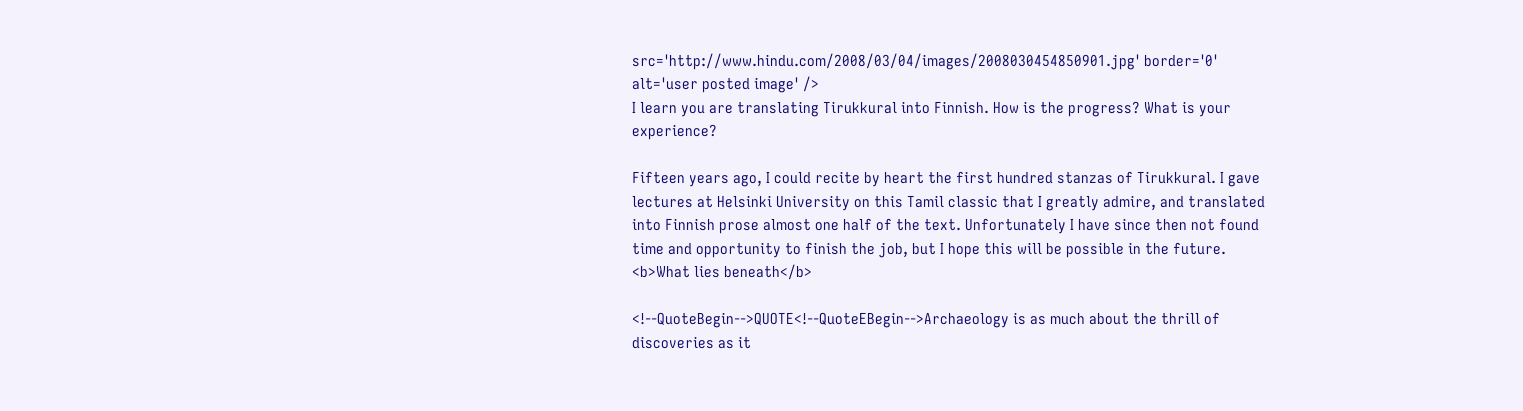src='http://www.hindu.com/2008/03/04/images/2008030454850901.jpg' border='0' alt='user posted image' />
I learn you are translating Tirukkural into Finnish. How is the progress? What is your experience?

Fifteen years ago, I could recite by heart the first hundred stanzas of Tirukkural. I gave lectures at Helsinki University on this Tamil classic that I greatly admire, and translated into Finnish prose almost one half of the text. Unfortunately I have since then not found time and opportunity to finish the job, but I hope this will be possible in the future.
<b>What lies beneath</b>

<!--QuoteBegin-->QUOTE<!--QuoteEBegin-->Archaeology is as much about the thrill of discoveries as it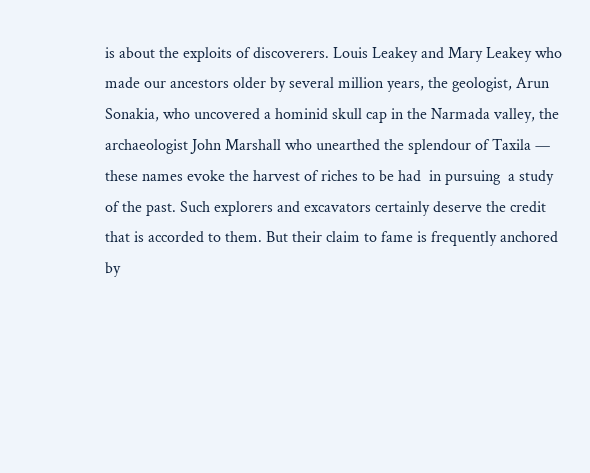is about the exploits of discoverers. Louis Leakey and Mary Leakey who made our ancestors older by several million years, the geologist, Arun Sonakia, who uncovered a hominid skull cap in the Narmada valley, the archaeologist John Marshall who unearthed the splendour of Taxila — these names evoke the harvest of riches to be had  in pursuing  a study of the past. Such explorers and excavators certainly deserve the credit that is accorded to them. But their claim to fame is frequently anchored by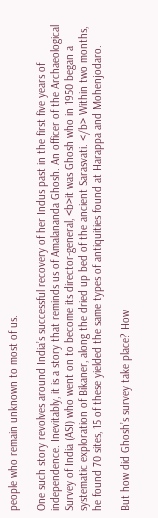people who remain unknown to most of us.

One such story revolves around India’s successful recovery of her Indus past in the first five years of independence. Inevitably, it is a story that reminds us of Amalananda Ghosh. An officer of the Archaeological Survey of India (ASI) who went on to become its director-general, <b>it was Ghosh who in 1950 began a systematic exploration of Bikaner, along the dried up bed of the ancient Sarasvati. </b> Within two months, he found 70 sites, 15 of these yielded the same types of antiquities found at Harappa and Mohenjodaro.

But how did Ghosh’s survey take place? How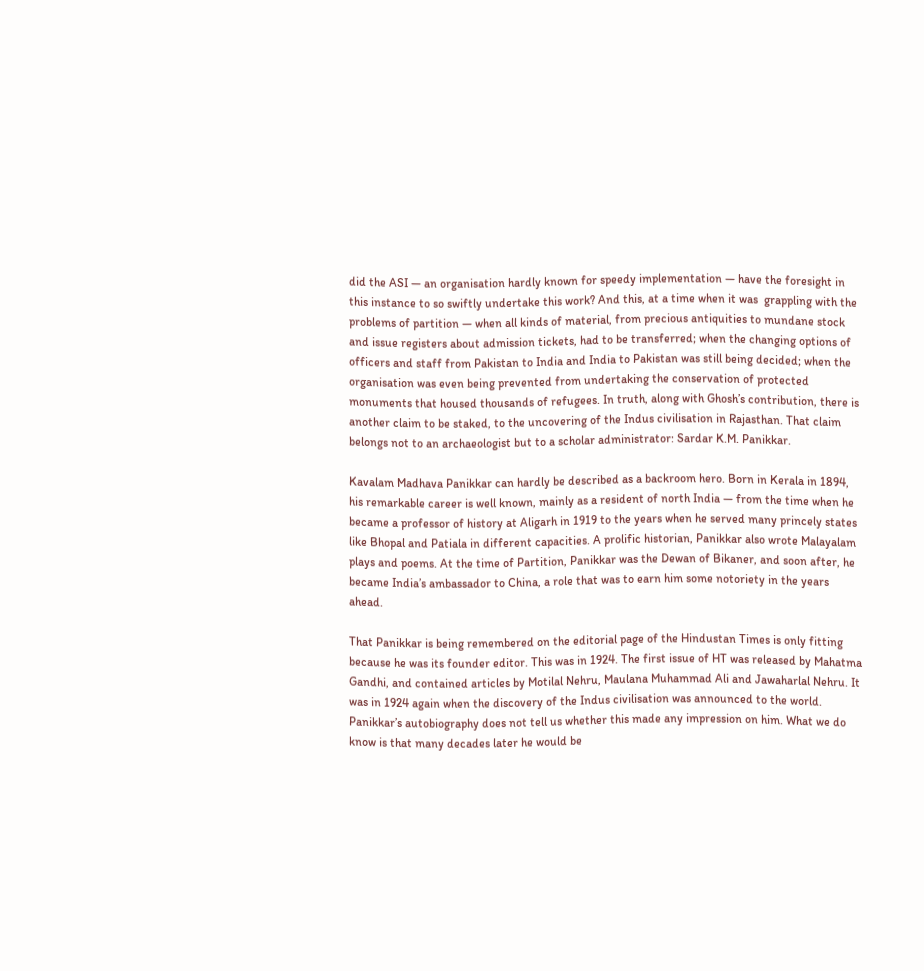did the ASI — an organisation hardly known for speedy implementation — have the foresight in this instance to so swiftly undertake this work? And this, at a time when it was  grappling with the problems of partition — when all kinds of material, from precious antiquities to mundane stock and issue registers about admission tickets, had to be transferred; when the changing options of officers and staff from Pakistan to India and India to Pakistan was still being decided; when the organisation was even being prevented from undertaking the conservation of protected monuments that housed thousands of refugees. In truth, along with Ghosh’s contribution, there is another claim to be staked, to the uncovering of the Indus civilisation in Rajasthan. That claim belongs not to an archaeologist but to a scholar administrator: Sardar K.M. Panikkar.

Kavalam Madhava Panikkar can hardly be described as a backroom hero. Born in Kerala in 1894, his remarkable career is well known, mainly as a resident of north India — from the time when he became a professor of history at Aligarh in 1919 to the years when he served many princely states like Bhopal and Patiala in different capacities. A prolific historian, Panikkar also wrote Malayalam plays and poems. At the time of Partition, Panikkar was the Dewan of Bikaner, and soon after, he became India’s ambassador to China, a role that was to earn him some notoriety in the years ahead.

That Panikkar is being remembered on the editorial page of the Hindustan Times is only fitting because he was its founder editor. This was in 1924. The first issue of HT was released by Mahatma Gandhi, and contained articles by Motilal Nehru, Maulana Muhammad Ali and Jawaharlal Nehru. It was in 1924 again when the discovery of the Indus civilisation was announced to the world. Panikkar’s autobiography does not tell us whether this made any impression on him. What we do know is that many decades later he would be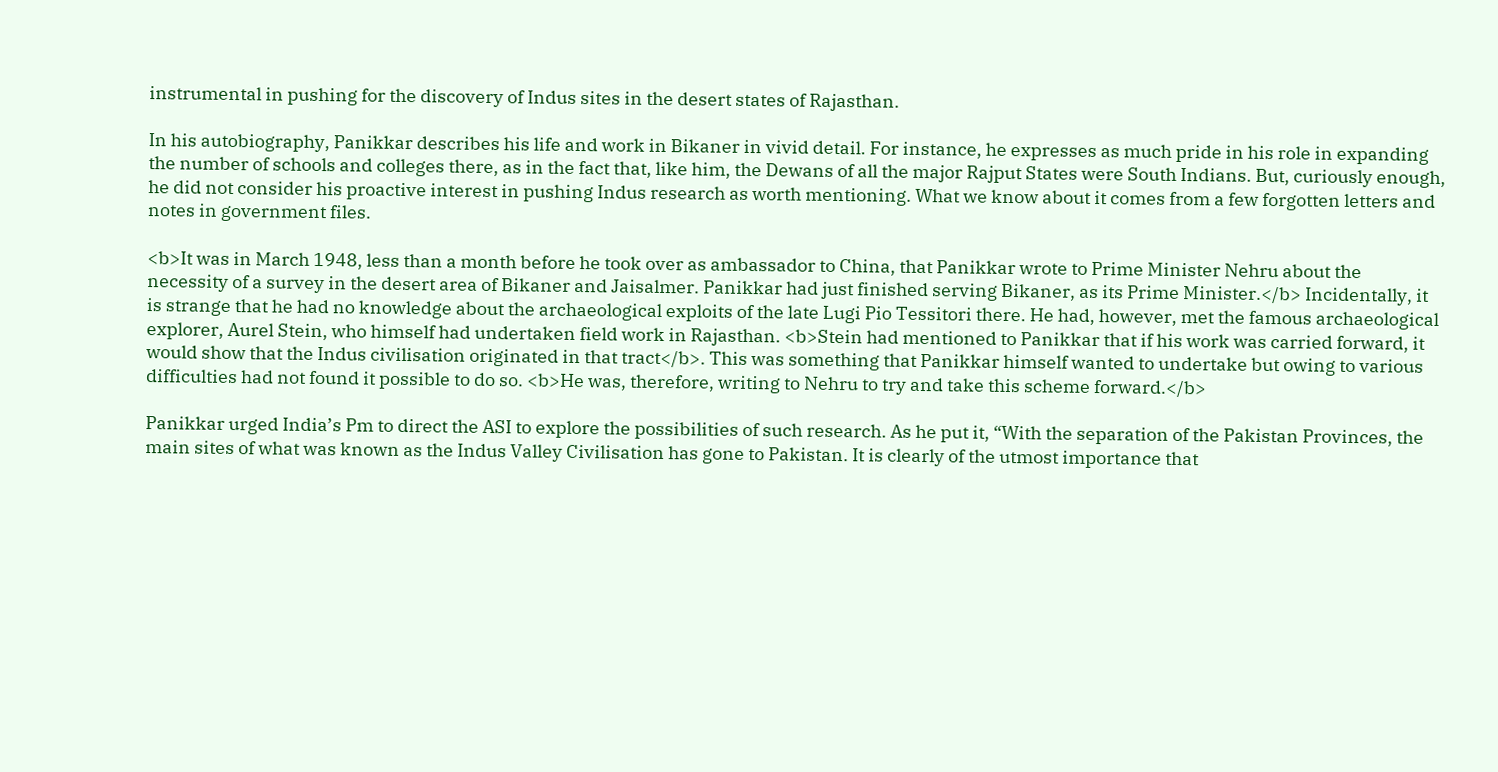instrumental in pushing for the discovery of Indus sites in the desert states of Rajasthan.

In his autobiography, Panikkar describes his life and work in Bikaner in vivid detail. For instance, he expresses as much pride in his role in expanding the number of schools and colleges there, as in the fact that, like him, the Dewans of all the major Rajput States were South Indians. But, curiously enough, he did not consider his proactive interest in pushing Indus research as worth mentioning. What we know about it comes from a few forgotten letters and notes in government files.

<b>It was in March 1948, less than a month before he took over as ambassador to China, that Panikkar wrote to Prime Minister Nehru about the necessity of a survey in the desert area of Bikaner and Jaisalmer. Panikkar had just finished serving Bikaner, as its Prime Minister.</b> Incidentally, it is strange that he had no knowledge about the archaeological exploits of the late Lugi Pio Tessitori there. He had, however, met the famous archaeological explorer, Aurel Stein, who himself had undertaken field work in Rajasthan. <b>Stein had mentioned to Panikkar that if his work was carried forward, it would show that the Indus civilisation originated in that tract</b>. This was something that Panikkar himself wanted to undertake but owing to various difficulties had not found it possible to do so. <b>He was, therefore, writing to Nehru to try and take this scheme forward.</b>

Panikkar urged India’s Pm to direct the ASI to explore the possibilities of such research. As he put it, “With the separation of the Pakistan Provinces, the main sites of what was known as the Indus Valley Civilisation has gone to Pakistan. It is clearly of the utmost importance that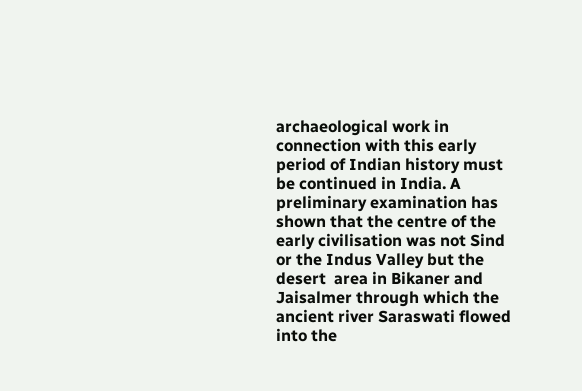archaeological work in connection with this early period of Indian history must be continued in India. A preliminary examination has shown that the centre of the early civilisation was not Sind or the Indus Valley but the desert  area in Bikaner and Jaisalmer through which the ancient river Saraswati flowed into the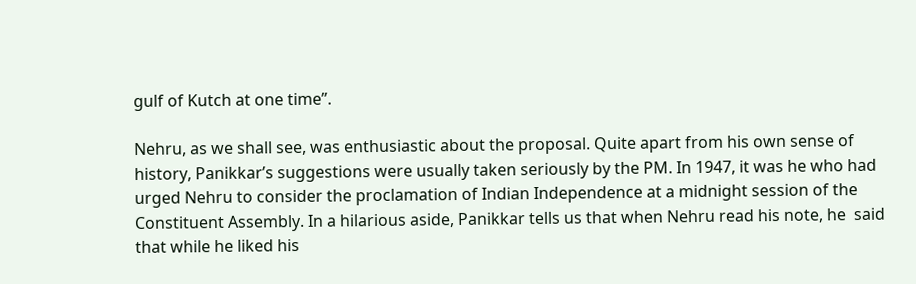gulf of Kutch at one time”.

Nehru, as we shall see, was enthusiastic about the proposal. Quite apart from his own sense of history, Panikkar’s suggestions were usually taken seriously by the PM. In 1947, it was he who had urged Nehru to consider the proclamation of Indian Independence at a midnight session of the Constituent Assembly. In a hilarious aside, Panikkar tells us that when Nehru read his note, he  said that while he liked his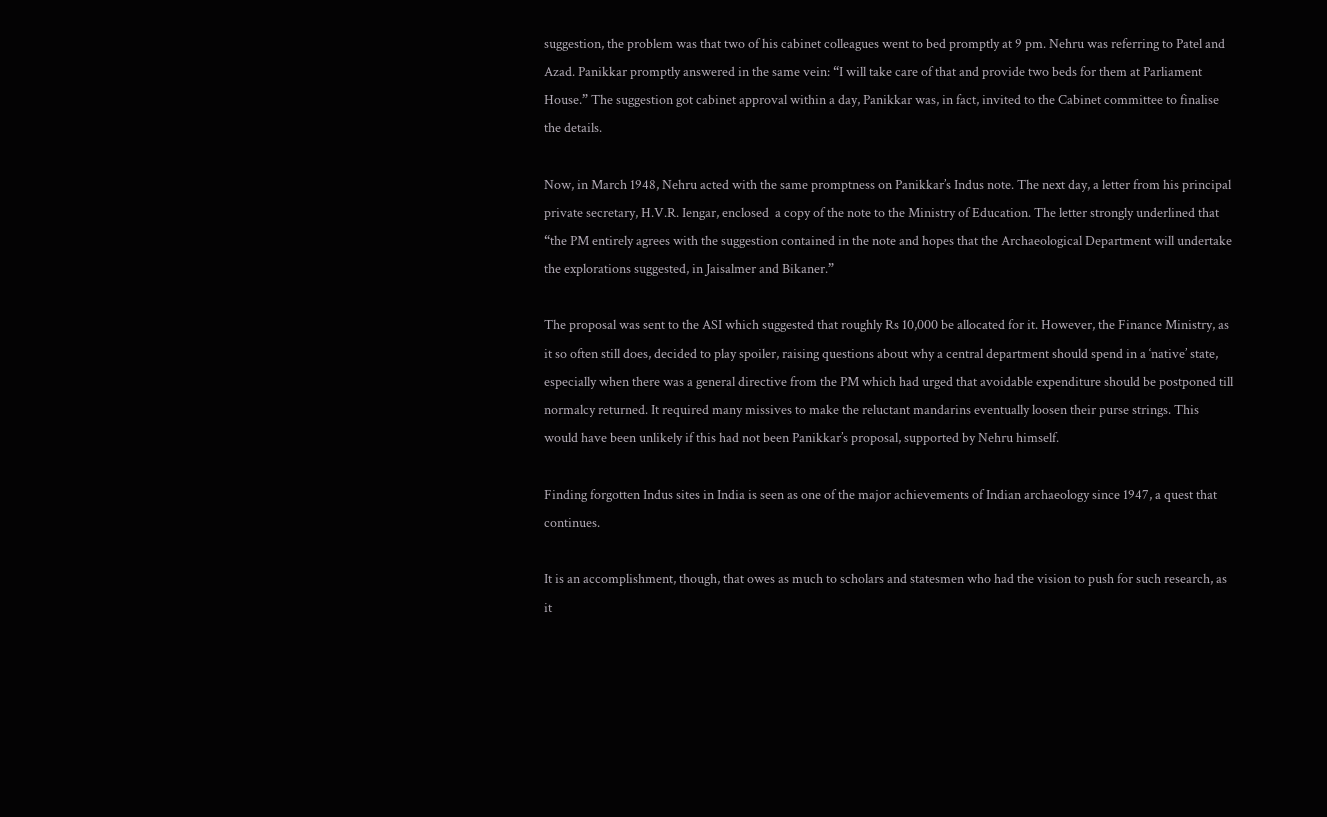suggestion, the problem was that two of his cabinet colleagues went to bed promptly at 9 pm. Nehru was referring to Patel and Azad. Panikkar promptly answered in the same vein: “I will take care of that and provide two beds for them at Parliament House.” The suggestion got cabinet approval within a day, Panikkar was, in fact, invited to the Cabinet committee to finalise the details.

Now, in March 1948, Nehru acted with the same promptness on Panikkar’s Indus note. The next day, a letter from his principal private secretary, H.V.R. Iengar, enclosed  a copy of the note to the Ministry of Education. The letter strongly underlined that “the PM entirely agrees with the suggestion contained in the note and hopes that the Archaeological Department will undertake the explorations suggested, in Jaisalmer and Bikaner.”

The proposal was sent to the ASI which suggested that roughly Rs 10,000 be allocated for it. However, the Finance Ministry, as it so often still does, decided to play spoiler, raising questions about why a central department should spend in a ‘native’ state, especially when there was a general directive from the PM which had urged that avoidable expenditure should be postponed till normalcy returned. It required many missives to make the reluctant mandarins eventually loosen their purse strings. This would have been unlikely if this had not been Panikkar’s proposal, supported by Nehru himself.

Finding forgotten Indus sites in India is seen as one of the major achievements of Indian archaeology since 1947, a quest that continues.

It is an accomplishment, though, that owes as much to scholars and statesmen who had the vision to push for such research, as it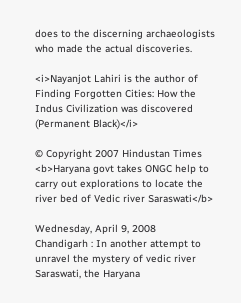does to the discerning archaeologists who made the actual discoveries.

<i>Nayanjot Lahiri is the author of Finding Forgotten Cities: How the Indus Civilization was discovered (Permanent Black)</i>

© Copyright 2007 Hindustan Times
<b>Haryana govt takes ONGC help to carry out explorations to locate the river bed of Vedic river Saraswati</b>

Wednesday, April 9, 2008
Chandigarh : In another attempt to unravel the mystery of vedic river Saraswati, the Haryana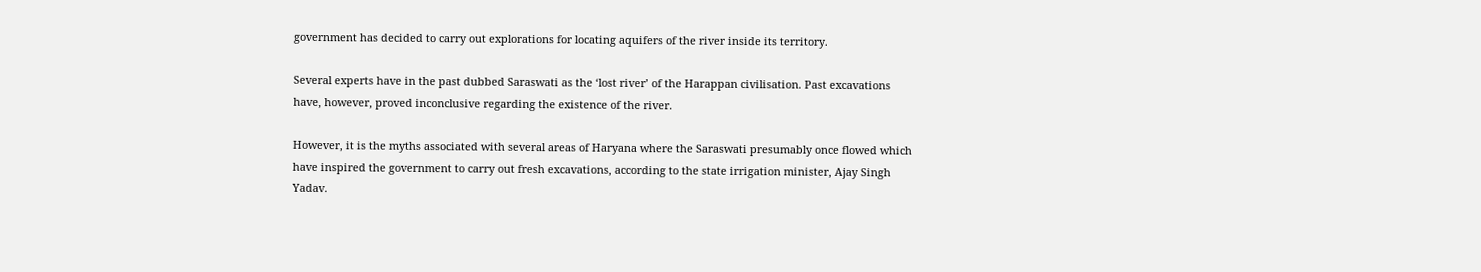government has decided to carry out explorations for locating aquifers of the river inside its territory.

Several experts have in the past dubbed Saraswati as the ‘lost river’ of the Harappan civilisation. Past excavations have, however, proved inconclusive regarding the existence of the river.

However, it is the myths associated with several areas of Haryana where the Saraswati presumably once flowed which have inspired the government to carry out fresh excavations, according to the state irrigation minister, Ajay Singh Yadav.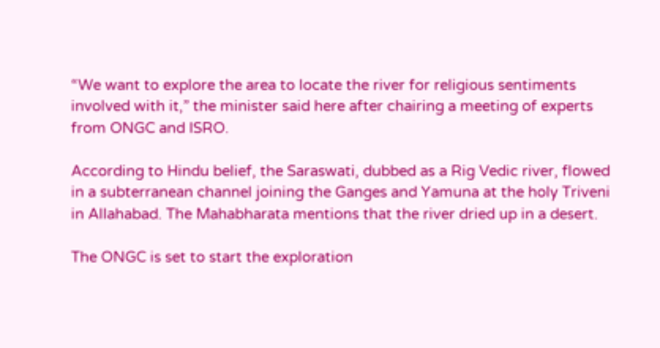“We want to explore the area to locate the river for religious sentiments involved with it,” the minister said here after chairing a meeting of experts from ONGC and ISRO.

According to Hindu belief, the Saraswati, dubbed as a Rig Vedic river, flowed in a subterranean channel joining the Ganges and Yamuna at the holy Triveni in Allahabad. The Mahabharata mentions that the river dried up in a desert.

The ONGC is set to start the exploration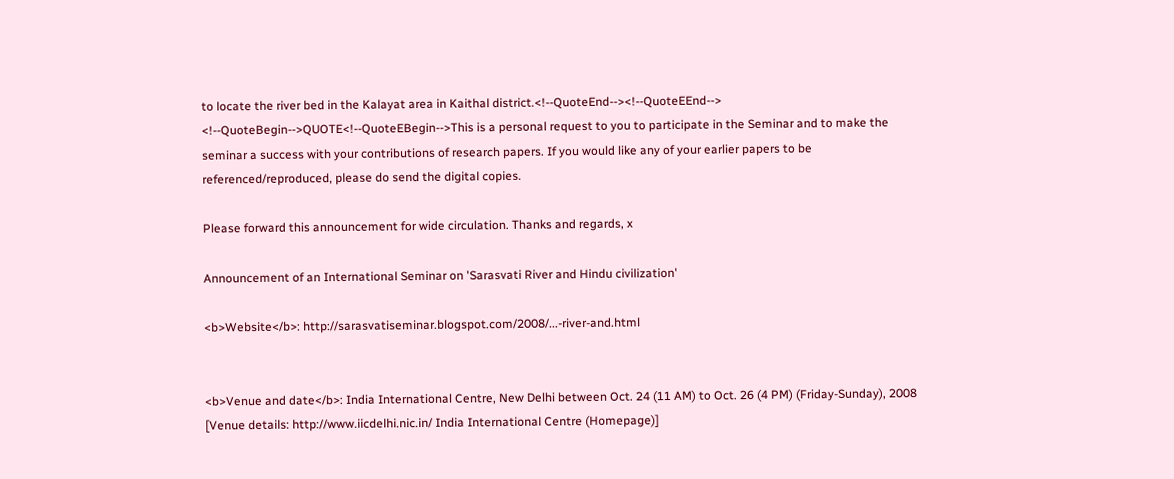to locate the river bed in the Kalayat area in Kaithal district.<!--QuoteEnd--><!--QuoteEEnd-->
<!--QuoteBegin-->QUOTE<!--QuoteEBegin-->This is a personal request to you to participate in the Seminar and to make the seminar a success with your contributions of research papers. If you would like any of your earlier papers to be referenced/reproduced, please do send the digital copies.

Please forward this announcement for wide circulation. Thanks and regards, x

Announcement of an International Seminar on 'Sarasvati River and Hindu civilization'

<b>Website</b>: http://sarasvatiseminar.blogspot.com/2008/...-river-and.html


<b>Venue and date</b>: India International Centre, New Delhi between Oct. 24 (11 AM) to Oct. 26 (4 PM) (Friday-Sunday), 2008 [Venue details: http://www.iicdelhi.nic.in/ India International Centre (Homepage)]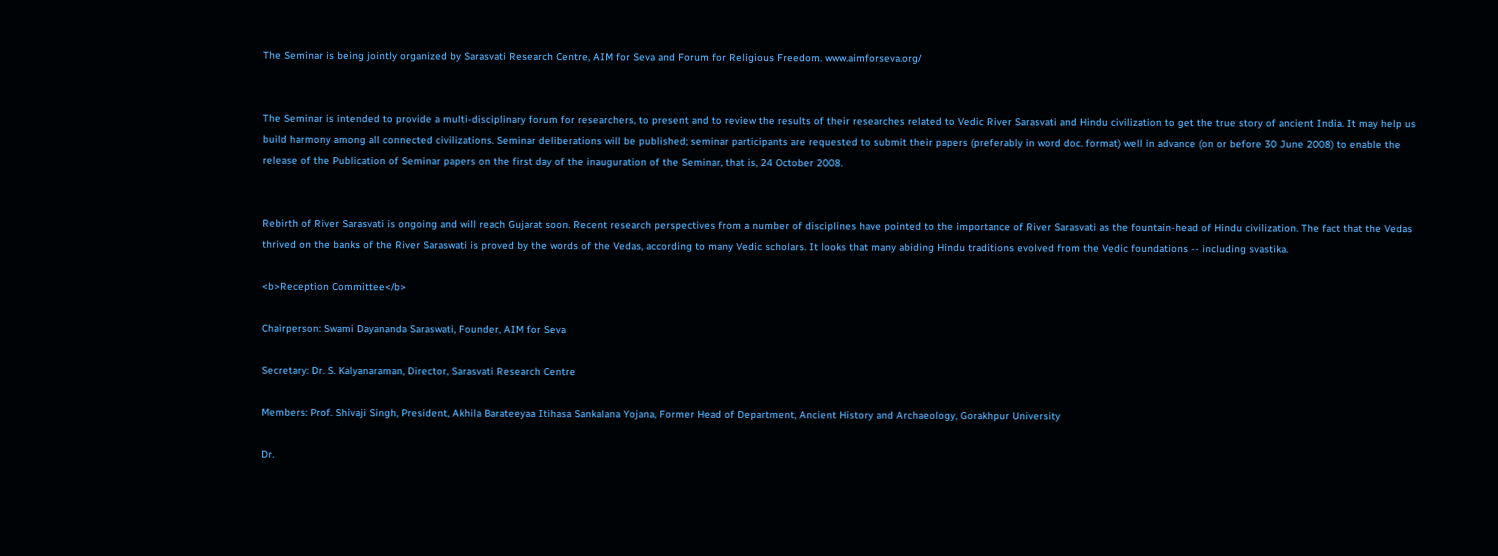The Seminar is being jointly organized by Sarasvati Research Centre, AIM for Seva and Forum for Religious Freedom. www.aimforseva.org/


The Seminar is intended to provide a multi-disciplinary forum for researchers, to present and to review the results of their researches related to Vedic River Sarasvati and Hindu civilization to get the true story of ancient India. It may help us build harmony among all connected civilizations. Seminar deliberations will be published; seminar participants are requested to submit their papers (preferably in word doc. format) well in advance (on or before 30 June 2008) to enable the release of the Publication of Seminar papers on the first day of the inauguration of the Seminar, that is, 24 October 2008.


Rebirth of River Sarasvati is ongoing and will reach Gujarat soon. Recent research perspectives from a number of disciplines have pointed to the importance of River Sarasvati as the fountain-head of Hindu civilization. The fact that the Vedas thrived on the banks of the River Saraswati is proved by the words of the Vedas, according to many Vedic scholars. It looks that many abiding Hindu traditions evolved from the Vedic foundations -- including svastika.

<b>Reception Committee</b>

Chairperson: Swami Dayananda Saraswati, Founder, AIM for Seva

Secretary: Dr. S. Kalyanaraman, Director, Sarasvati Research Centre

Members: Prof. Shivaji Singh, President, Akhila Barateeyaa Itihasa Sankalana Yojana, Former Head of Department, Ancient History and Archaeology, Gorakhpur University

Dr.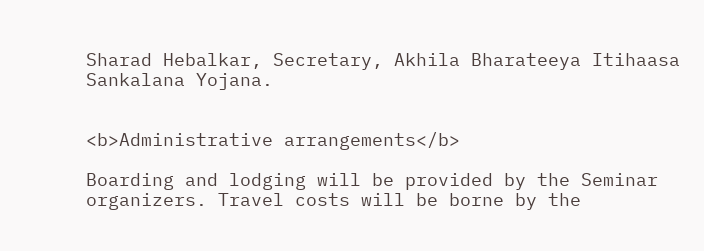Sharad Hebalkar, Secretary, Akhila Bharateeya Itihaasa Sankalana Yojana.


<b>Administrative arrangements</b>

Boarding and lodging will be provided by the Seminar organizers. Travel costs will be borne by the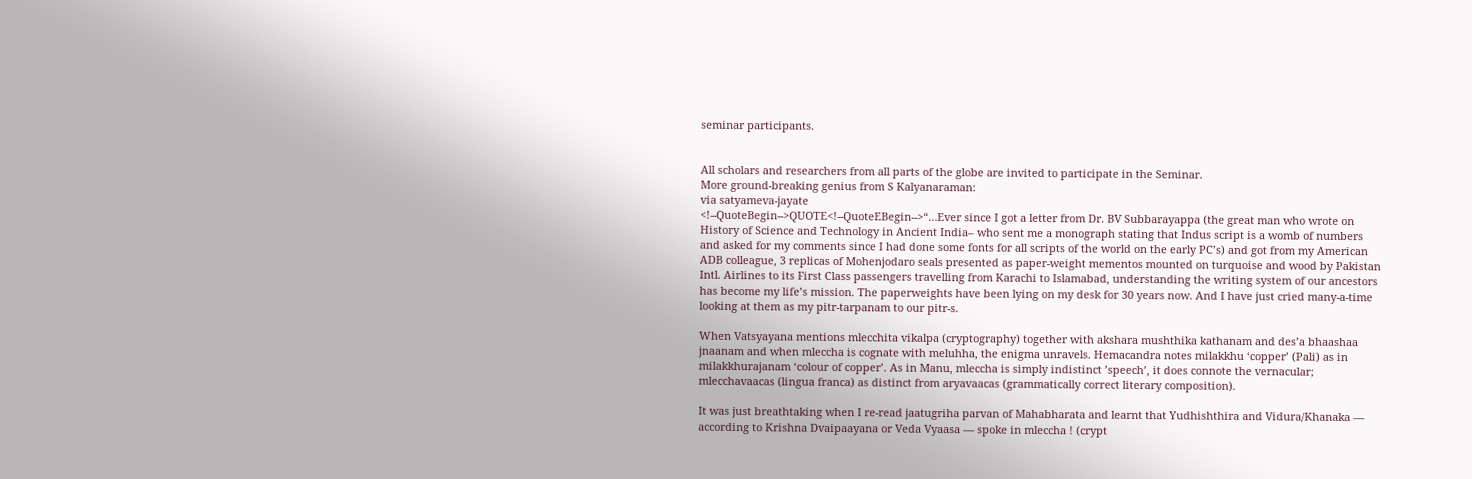seminar participants.


All scholars and researchers from all parts of the globe are invited to participate in the Seminar.
More ground-breaking genius from S Kalyanaraman:
via satyameva-jayate
<!--QuoteBegin-->QUOTE<!--QuoteEBegin-->“…Ever since I got a letter from Dr. BV Subbarayappa (the great man who wrote on History of Science and Technology in Ancient India– who sent me a monograph stating that Indus script is a womb of numbers and asked for my comments since I had done some fonts for all scripts of the world on the early PC’s) and got from my American ADB colleague, 3 replicas of Mohenjodaro seals presented as paper-weight mementos mounted on turquoise and wood by Pakistan Intl. Airlines to its First Class passengers travelling from Karachi to Islamabad, understanding the writing system of our ancestors has become my life’s mission. The paperweights have been lying on my desk for 30 years now. And I have just cried many-a-time looking at them as my pitr-tarpanam to our pitr-s.

When Vatsyayana mentions mlecchita vikalpa (cryptography) together with akshara mushthika kathanam and des’a bhaashaa jnaanam and when mleccha is cognate with meluhha, the enigma unravels. Hemacandra notes milakkhu ‘copper’ (Pali) as in milakkhurajanam ‘colour of copper’. As in Manu, mleccha is simply indistinct ’speech’, it does connote the vernacular; mlecchavaacas (lingua franca) as distinct from aryavaacas (grammatically correct literary composition).

It was just breathtaking when I re-read jaatugriha parvan of Mahabharata and learnt that Yudhishthira and Vidura/Khanaka — according to Krishna Dvaipaayana or Veda Vyaasa — spoke in mleccha ! (crypt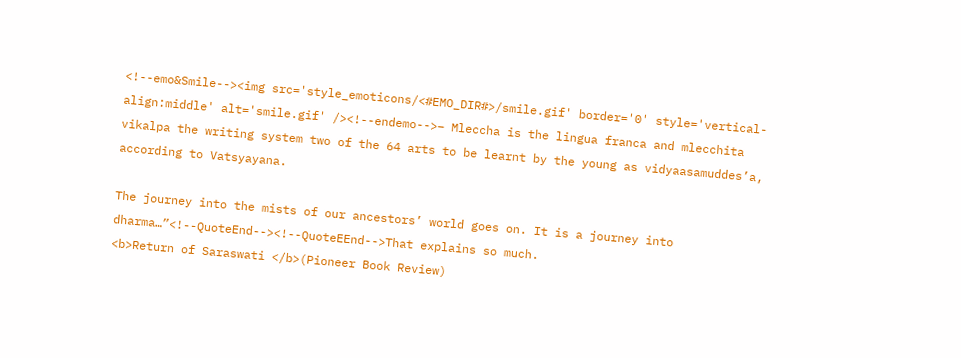<!--emo&Smile--><img src='style_emoticons/<#EMO_DIR#>/smile.gif' border='0' style='vertical-align:middle' alt='smile.gif' /><!--endemo-->– Mleccha is the lingua franca and mlecchita vikalpa the writing system two of the 64 arts to be learnt by the young as vidyaasamuddes’a, according to Vatsyayana.

The journey into the mists of our ancestors’ world goes on. It is a journey into dharma…”<!--QuoteEnd--><!--QuoteEEnd-->That explains so much.
<b>Return of Saraswati </b>(Pioneer Book Review)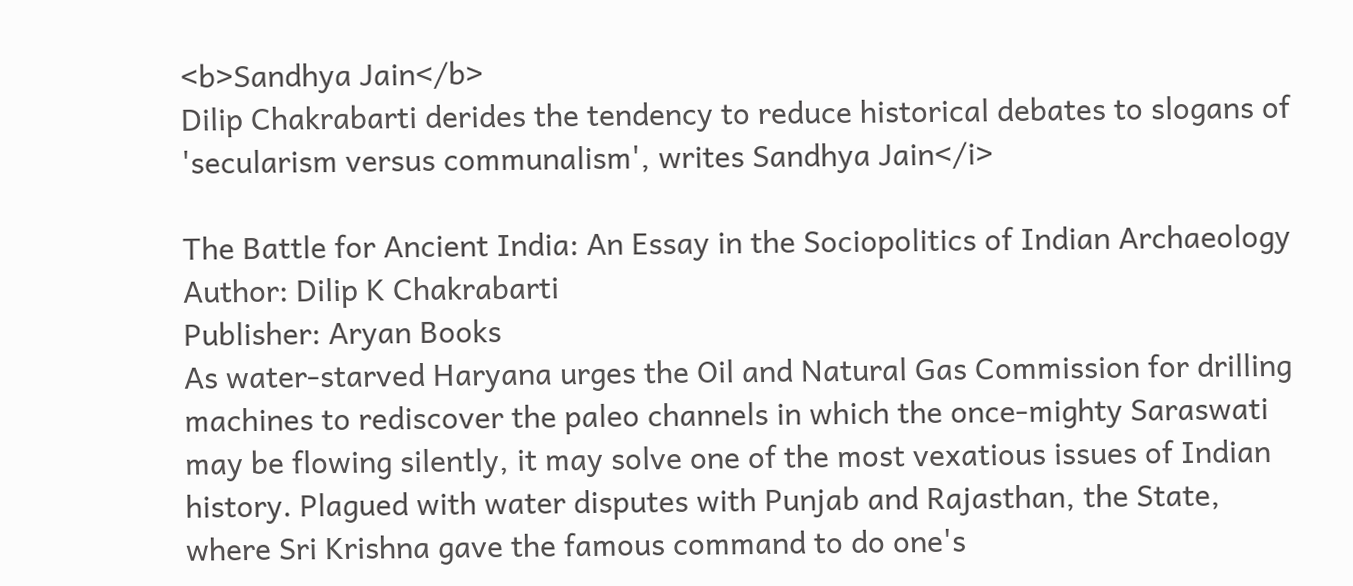<b>Sandhya Jain</b>
Dilip Chakrabarti derides the tendency to reduce historical debates to slogans of 'secularism versus communalism', writes Sandhya Jain</i>

The Battle for Ancient India: An Essay in the Sociopolitics of Indian Archaeology
Author: Dilip K Chakrabarti
Publisher: Aryan Books
As water-starved Haryana urges the Oil and Natural Gas Commission for drilling machines to rediscover the paleo channels in which the once-mighty Saraswati may be flowing silently, it may solve one of the most vexatious issues of Indian history. Plagued with water disputes with Punjab and Rajasthan, the State, where Sri Krishna gave the famous command to do one's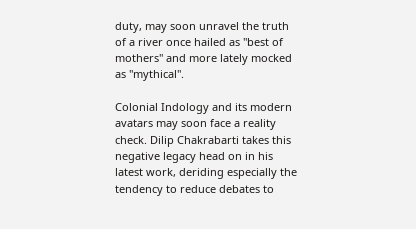duty, may soon unravel the truth of a river once hailed as "best of mothers" and more lately mocked as "mythical".

Colonial Indology and its modern avatars may soon face a reality check. Dilip Chakrabarti takes this negative legacy head on in his latest work, deriding especially the tendency to reduce debates to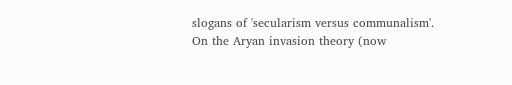slogans of 'secularism versus communalism'. On the Aryan invasion theory (now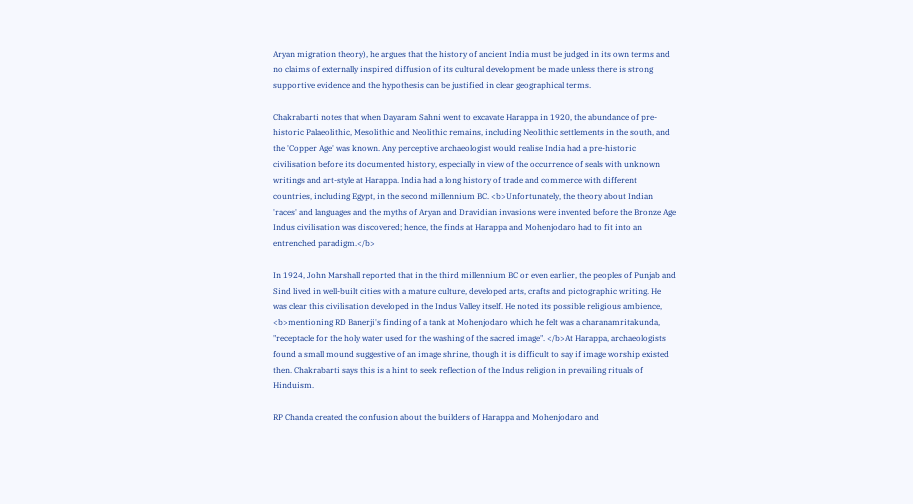Aryan migration theory), he argues that the history of ancient India must be judged in its own terms and no claims of externally inspired diffusion of its cultural development be made unless there is strong supportive evidence and the hypothesis can be justified in clear geographical terms.

Chakrabarti notes that when Dayaram Sahni went to excavate Harappa in 1920, the abundance of pre-historic Palaeolithic, Mesolithic and Neolithic remains, including Neolithic settlements in the south, and the 'Copper Age' was known. Any perceptive archaeologist would realise India had a pre-historic civilisation before its documented history, especially in view of the occurrence of seals with unknown writings and art-style at Harappa. India had a long history of trade and commerce with different countries, including Egypt, in the second millennium BC. <b>Unfortunately, the theory about Indian 'races' and languages and the myths of Aryan and Dravidian invasions were invented before the Bronze Age Indus civilisation was discovered; hence, the finds at Harappa and Mohenjodaro had to fit into an entrenched paradigm.</b>

In 1924, John Marshall reported that in the third millennium BC or even earlier, the peoples of Punjab and Sind lived in well-built cities with a mature culture, developed arts, crafts and pictographic writing. He was clear this civilisation developed in the Indus Valley itself. He noted its possible religious ambience, <b>mentioning RD Banerji's finding of a tank at Mohenjodaro which he felt was a charanamritakunda, "receptacle for the holy water used for the washing of the sacred image". </b>At Harappa, archaeologists found a small mound suggestive of an image shrine, though it is difficult to say if image worship existed then. Chakrabarti says this is a hint to seek reflection of the Indus religion in prevailing rituals of Hinduism.

RP Chanda created the confusion about the builders of Harappa and Mohenjodaro and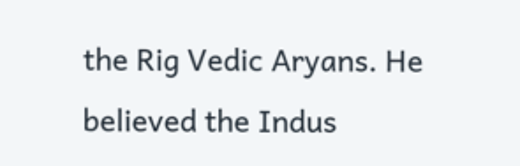the Rig Vedic Aryans. He believed the Indus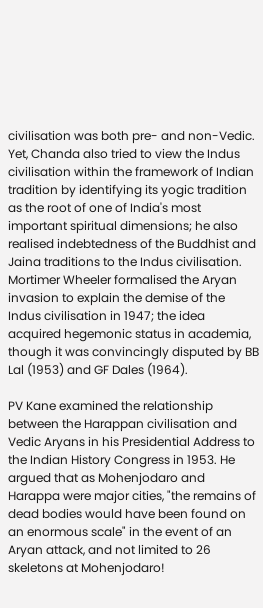civilisation was both pre- and non-Vedic. Yet, Chanda also tried to view the Indus civilisation within the framework of Indian tradition by identifying its yogic tradition as the root of one of India's most important spiritual dimensions; he also realised indebtedness of the Buddhist and Jaina traditions to the Indus civilisation. Mortimer Wheeler formalised the Aryan invasion to explain the demise of the Indus civilisation in 1947; the idea acquired hegemonic status in academia, though it was convincingly disputed by BB Lal (1953) and GF Dales (1964).

PV Kane examined the relationship between the Harappan civilisation and Vedic Aryans in his Presidential Address to the Indian History Congress in 1953. He argued that as Mohenjodaro and Harappa were major cities, "the remains of dead bodies would have been found on an enormous scale" in the event of an Aryan attack, and not limited to 26 skeletons at Mohenjodaro!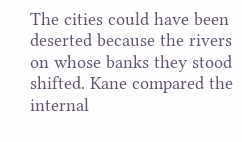The cities could have been deserted because the rivers on whose banks they stood shifted. Kane compared the internal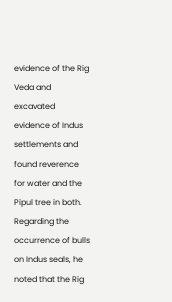evidence of the Rig Veda and excavated evidence of Indus settlements and found reverence for water and the Pipul tree in both. Regarding the occurrence of bulls on Indus seals, he noted that the Rig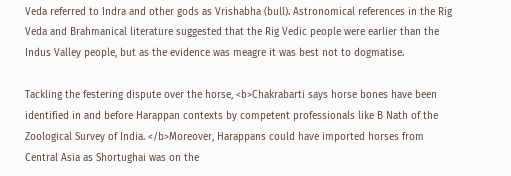Veda referred to Indra and other gods as Vrishabha (bull). Astronomical references in the Rig Veda and Brahmanical literature suggested that the Rig Vedic people were earlier than the Indus Valley people, but as the evidence was meagre it was best not to dogmatise.

Tackling the festering dispute over the horse, <b>Chakrabarti says horse bones have been identified in and before Harappan contexts by competent professionals like B Nath of the Zoological Survey of India. </b>Moreover, Harappans could have imported horses from Central Asia as Shortughai was on the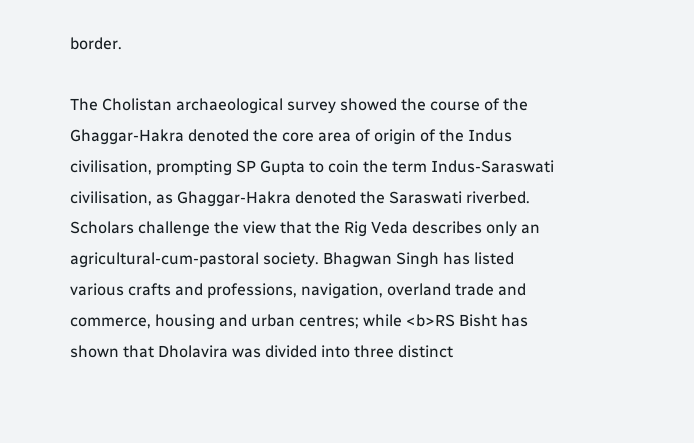border.

The Cholistan archaeological survey showed the course of the Ghaggar-Hakra denoted the core area of origin of the Indus civilisation, prompting SP Gupta to coin the term Indus-Saraswati civilisation, as Ghaggar-Hakra denoted the Saraswati riverbed. Scholars challenge the view that the Rig Veda describes only an agricultural-cum-pastoral society. Bhagwan Singh has listed various crafts and professions, navigation, overland trade and commerce, housing and urban centres; while <b>RS Bisht has shown that Dholavira was divided into three distinct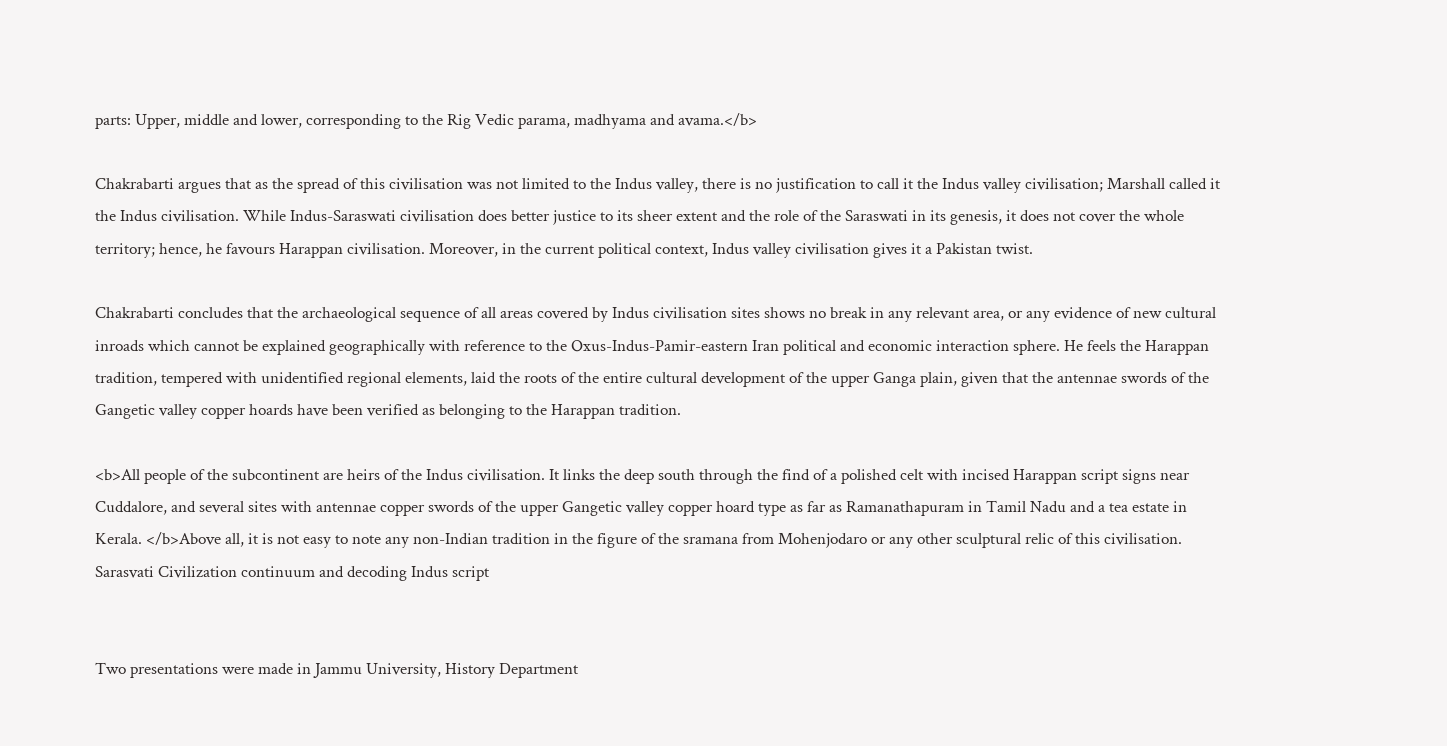parts: Upper, middle and lower, corresponding to the Rig Vedic parama, madhyama and avama.</b>

Chakrabarti argues that as the spread of this civilisation was not limited to the Indus valley, there is no justification to call it the Indus valley civilisation; Marshall called it the Indus civilisation. While Indus-Saraswati civilisation does better justice to its sheer extent and the role of the Saraswati in its genesis, it does not cover the whole territory; hence, he favours Harappan civilisation. Moreover, in the current political context, Indus valley civilisation gives it a Pakistan twist.

Chakrabarti concludes that the archaeological sequence of all areas covered by Indus civilisation sites shows no break in any relevant area, or any evidence of new cultural inroads which cannot be explained geographically with reference to the Oxus-Indus-Pamir-eastern Iran political and economic interaction sphere. He feels the Harappan tradition, tempered with unidentified regional elements, laid the roots of the entire cultural development of the upper Ganga plain, given that the antennae swords of the Gangetic valley copper hoards have been verified as belonging to the Harappan tradition.

<b>All people of the subcontinent are heirs of the Indus civilisation. It links the deep south through the find of a polished celt with incised Harappan script signs near Cuddalore, and several sites with antennae copper swords of the upper Gangetic valley copper hoard type as far as Ramanathapuram in Tamil Nadu and a tea estate in Kerala. </b>Above all, it is not easy to note any non-Indian tradition in the figure of the sramana from Mohenjodaro or any other sculptural relic of this civilisation.
Sarasvati Civilization continuum and decoding Indus script


Two presentations were made in Jammu University, History Department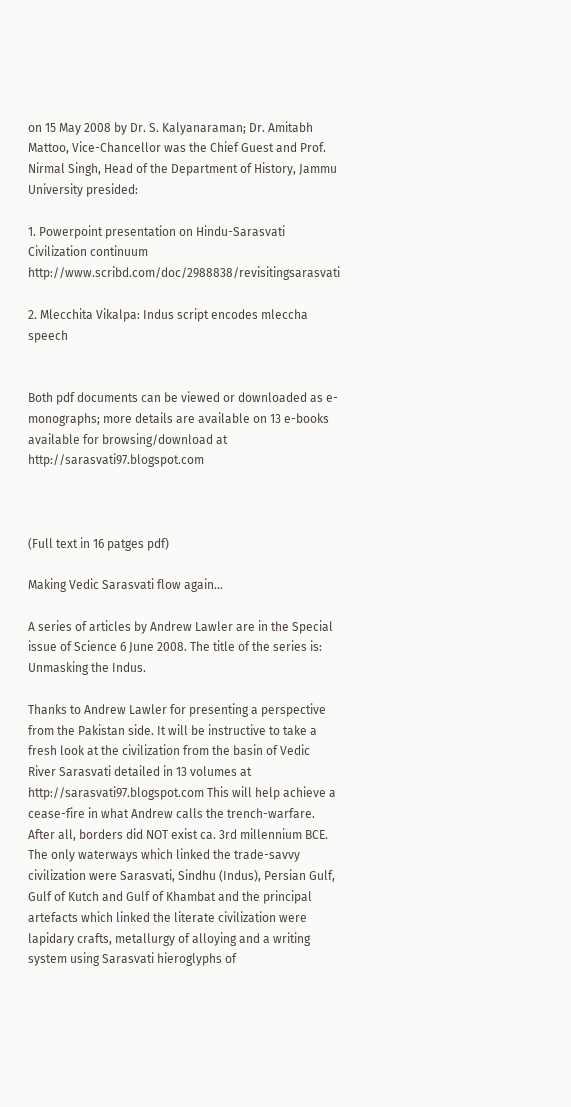on 15 May 2008 by Dr. S. Kalyanaraman; Dr. Amitabh Mattoo, Vice-Chancellor was the Chief Guest and Prof. Nirmal Singh, Head of the Department of History, Jammu University presided:

1. Powerpoint presentation on Hindu-Sarasvati Civilization continuum http://www.scribd.com/doc/2988838/revisitingsarasvati

2. Mlecchita Vikalpa: Indus script encodes mleccha speech


Both pdf documents can be viewed or downloaded as e-monographs; more details are available on 13 e-books available for browsing/download at http://sarasvati97.blogspot.com



(Full text in 16 patges pdf)

Making Vedic Sarasvati flow again…

A series of articles by Andrew Lawler are in the Special issue of Science 6 June 2008. The title of the series is: Unmasking the Indus.

Thanks to Andrew Lawler for presenting a perspective from the Pakistan side. It will be instructive to take a fresh look at the civilization from the basin of Vedic River Sarasvati detailed in 13 volumes at http://sarasvati97.blogspot.com This will help achieve a cease-fire in what Andrew calls the trench-warfare. After all, borders did NOT exist ca. 3rd millennium BCE. The only waterways which linked the trade-savvy civilization were Sarasvati, Sindhu (Indus), Persian Gulf, Gulf of Kutch and Gulf of Khambat and the principal artefacts which linked the literate civilization were lapidary crafts, metallurgy of alloying and a writing system using Sarasvati hieroglyphs of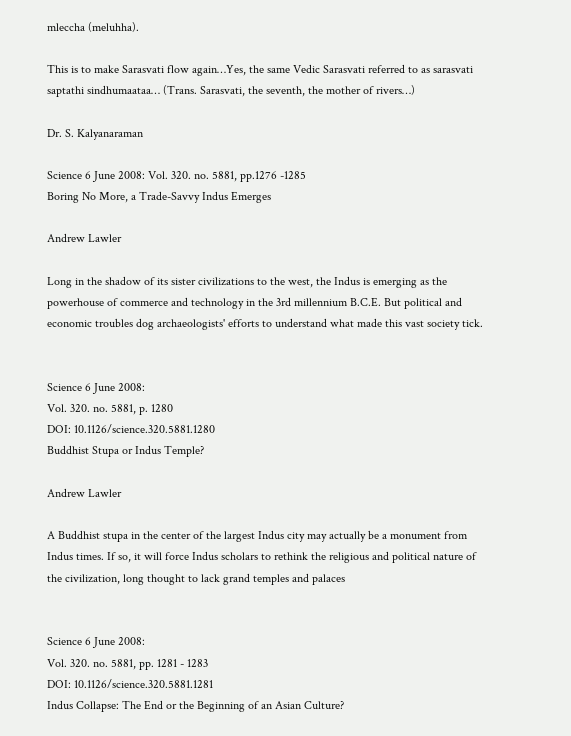mleccha (meluhha).

This is to make Sarasvati flow again…Yes, the same Vedic Sarasvati referred to as sarasvati saptathi sindhumaataa… (Trans. Sarasvati, the seventh, the mother of rivers…)

Dr. S. Kalyanaraman

Science 6 June 2008: Vol. 320. no. 5881, pp.1276 -1285
Boring No More, a Trade-Savvy Indus Emerges

Andrew Lawler

Long in the shadow of its sister civilizations to the west, the Indus is emerging as the powerhouse of commerce and technology in the 3rd millennium B.C.E. But political and economic troubles dog archaeologists' efforts to understand what made this vast society tick.


Science 6 June 2008:
Vol. 320. no. 5881, p. 1280
DOI: 10.1126/science.320.5881.1280
Buddhist Stupa or Indus Temple?

Andrew Lawler

A Buddhist stupa in the center of the largest Indus city may actually be a monument from Indus times. If so, it will force Indus scholars to rethink the religious and political nature of the civilization, long thought to lack grand temples and palaces


Science 6 June 2008:
Vol. 320. no. 5881, pp. 1281 - 1283
DOI: 10.1126/science.320.5881.1281
Indus Collapse: The End or the Beginning of an Asian Culture?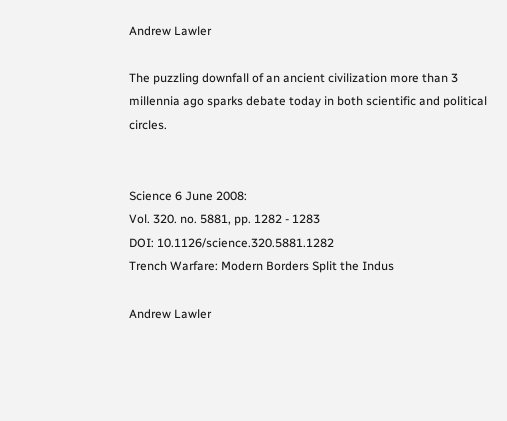Andrew Lawler

The puzzling downfall of an ancient civilization more than 3 millennia ago sparks debate today in both scientific and political circles.


Science 6 June 2008:
Vol. 320. no. 5881, pp. 1282 - 1283
DOI: 10.1126/science.320.5881.1282
Trench Warfare: Modern Borders Split the Indus

Andrew Lawler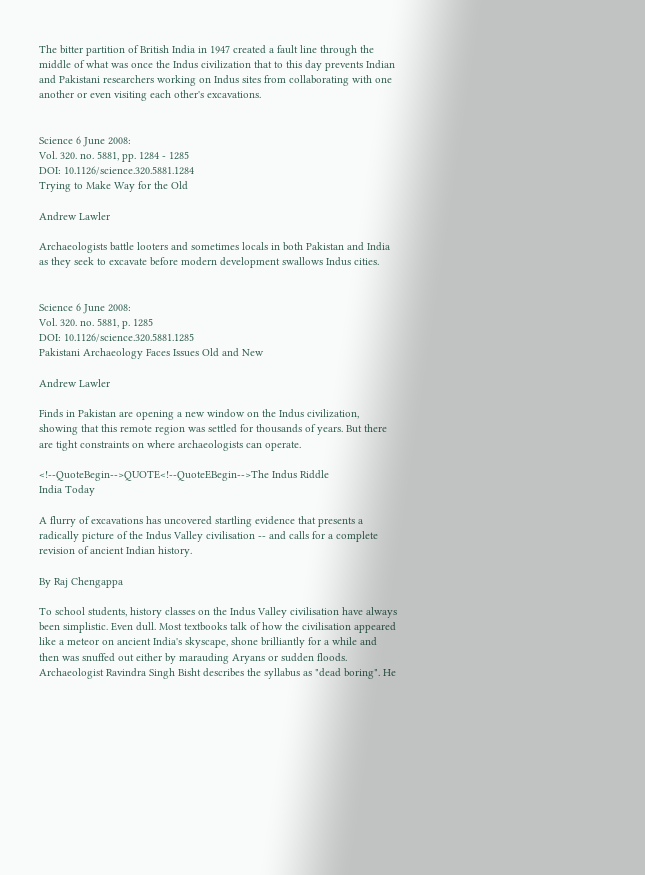The bitter partition of British India in 1947 created a fault line through the middle of what was once the Indus civilization that to this day prevents Indian and Pakistani researchers working on Indus sites from collaborating with one another or even visiting each other's excavations.


Science 6 June 2008:
Vol. 320. no. 5881, pp. 1284 - 1285
DOI: 10.1126/science.320.5881.1284
Trying to Make Way for the Old

Andrew Lawler

Archaeologists battle looters and sometimes locals in both Pakistan and India as they seek to excavate before modern development swallows Indus cities.


Science 6 June 2008:
Vol. 320. no. 5881, p. 1285
DOI: 10.1126/science.320.5881.1285
Pakistani Archaeology Faces Issues Old and New

Andrew Lawler

Finds in Pakistan are opening a new window on the Indus civilization, showing that this remote region was settled for thousands of years. But there are tight constraints on where archaeologists can operate.

<!--QuoteBegin-->QUOTE<!--QuoteEBegin-->The Indus Riddle
India Today

A flurry of excavations has uncovered startling evidence that presents a radically picture of the Indus Valley civilisation -- and calls for a complete revision of ancient Indian history.

By Raj Chengappa

To school students, history classes on the Indus Valley civilisation have always been simplistic. Even dull. Most textbooks talk of how the civilisation appeared like a meteor on ancient India's skyscape, shone brilliantly for a while and then was snuffed out either by marauding Aryans or sudden floods.
Archaeologist Ravindra Singh Bisht describes the syllabus as "dead boring". He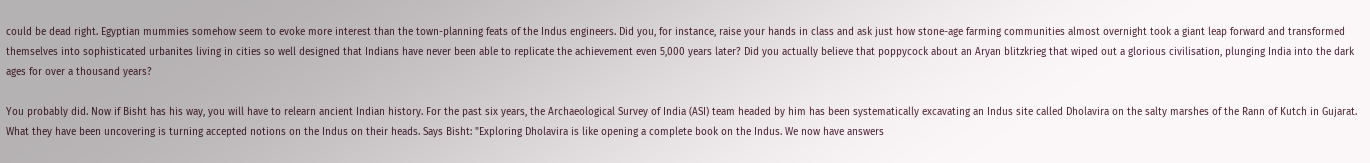could be dead right. Egyptian mummies somehow seem to evoke more interest than the town-planning feats of the Indus engineers. Did you, for instance, raise your hands in class and ask just how stone-age farming communities almost overnight took a giant leap forward and transformed themselves into sophisticated urbanites living in cities so well designed that Indians have never been able to replicate the achievement even 5,000 years later? Did you actually believe that poppycock about an Aryan blitzkrieg that wiped out a glorious civilisation, plunging India into the dark ages for over a thousand years?

You probably did. Now if Bisht has his way, you will have to relearn ancient Indian history. For the past six years, the Archaeological Survey of India (ASI) team headed by him has been systematically excavating an Indus site called Dholavira on the salty marshes of the Rann of Kutch in Gujarat. What they have been uncovering is turning accepted notions on the Indus on their heads. Says Bisht: "Exploring Dholavira is like opening a complete book on the Indus. We now have answers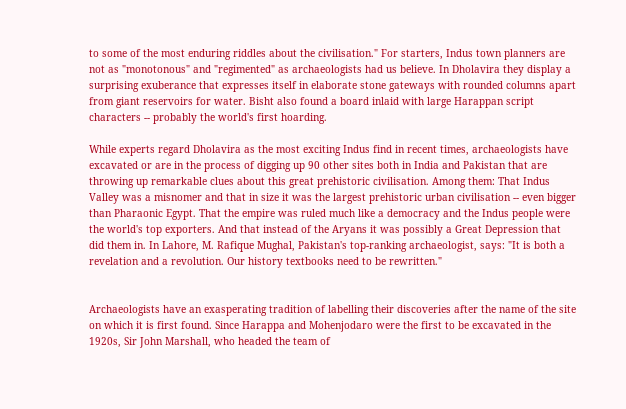to some of the most enduring riddles about the civilisation." For starters, Indus town planners are not as "monotonous" and "regimented" as archaeologists had us believe. In Dholavira they display a surprising exuberance that expresses itself in elaborate stone gateways with rounded columns apart from giant reservoirs for water. Bisht also found a board inlaid with large Harappan script characters -- probably the world's first hoarding.

While experts regard Dholavira as the most exciting Indus find in recent times, archaeologists have excavated or are in the process of digging up 90 other sites both in India and Pakistan that are throwing up remarkable clues about this great prehistoric civilisation. Among them: That Indus Valley was a misnomer and that in size it was the largest prehistoric urban civilisation -- even bigger than Pharaonic Egypt. That the empire was ruled much like a democracy and the Indus people were the world's top exporters. And that instead of the Aryans it was possibly a Great Depression that did them in. In Lahore, M. Rafique Mughal, Pakistan's top-ranking archaeologist, says: "It is both a revelation and a revolution. Our history textbooks need to be rewritten."


Archaeologists have an exasperating tradition of labelling their discoveries after the name of the site on which it is first found. Since Harappa and Mohenjodaro were the first to be excavated in the 1920s, Sir John Marshall, who headed the team of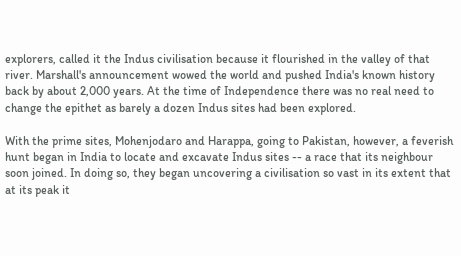explorers, called it the Indus civilisation because it flourished in the valley of that river. Marshall's announcement wowed the world and pushed India's known history back by about 2,000 years. At the time of Independence there was no real need to change the epithet as barely a dozen Indus sites had been explored.

With the prime sites, Mohenjodaro and Harappa, going to Pakistan, however, a feverish hunt began in India to locate and excavate Indus sites -- a race that its neighbour soon joined. In doing so, they began uncovering a civilisation so vast in its extent that at its peak it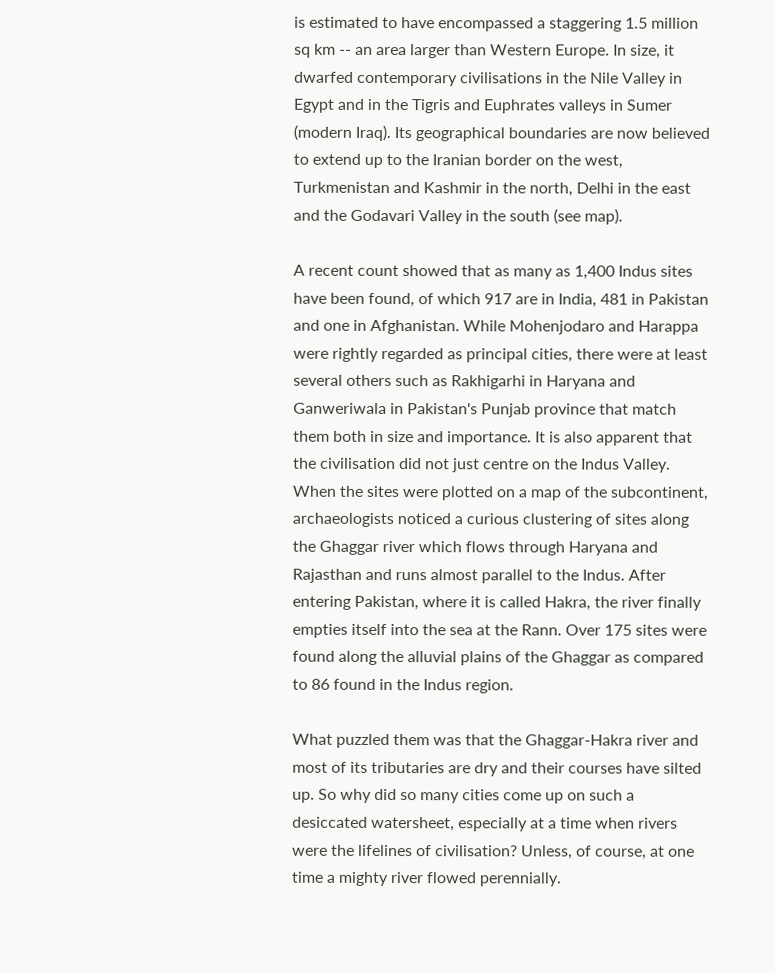is estimated to have encompassed a staggering 1.5 million sq km -- an area larger than Western Europe. In size, it dwarfed contemporary civilisations in the Nile Valley in Egypt and in the Tigris and Euphrates valleys in Sumer (modern Iraq). Its geographical boundaries are now believed to extend up to the Iranian border on the west, Turkmenistan and Kashmir in the north, Delhi in the east and the Godavari Valley in the south (see map).

A recent count showed that as many as 1,400 Indus sites have been found, of which 917 are in India, 481 in Pakistan and one in Afghanistan. While Mohenjodaro and Harappa were rightly regarded as principal cities, there were at least several others such as Rakhigarhi in Haryana and Ganweriwala in Pakistan's Punjab province that match them both in size and importance. It is also apparent that the civilisation did not just centre on the Indus Valley. When the sites were plotted on a map of the subcontinent, archaeologists noticed a curious clustering of sites along the Ghaggar river which flows through Haryana and Rajasthan and runs almost parallel to the Indus. After entering Pakistan, where it is called Hakra, the river finally empties itself into the sea at the Rann. Over 175 sites were found along the alluvial plains of the Ghaggar as compared to 86 found in the Indus region.

What puzzled them was that the Ghaggar-Hakra river and most of its tributaries are dry and their courses have silted up. So why did so many cities come up on such a desiccated watersheet, especially at a time when rivers were the lifelines of civilisation? Unless, of course, at one time a mighty river flowed perennially.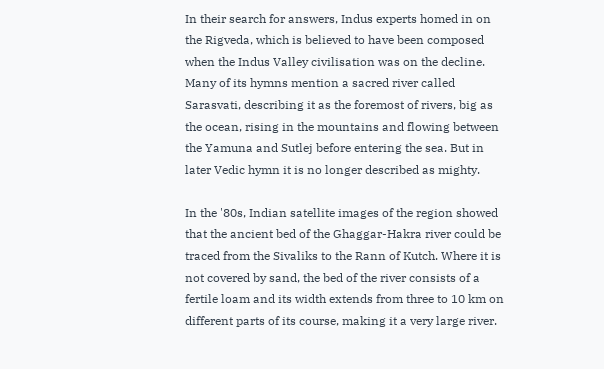In their search for answers, Indus experts homed in on the Rigveda, which is believed to have been composed when the Indus Valley civilisation was on the decline. Many of its hymns mention a sacred river called Sarasvati, describing it as the foremost of rivers, big as the ocean, rising in the mountains and flowing between the Yamuna and Sutlej before entering the sea. But in later Vedic hymn it is no longer described as mighty.

In the '80s, Indian satellite images of the region showed that the ancient bed of the Ghaggar-Hakra river could be traced from the Sivaliks to the Rann of Kutch. Where it is not covered by sand, the bed of the river consists of a fertile loam and its width extends from three to 10 km on different parts of its course, making it a very large river.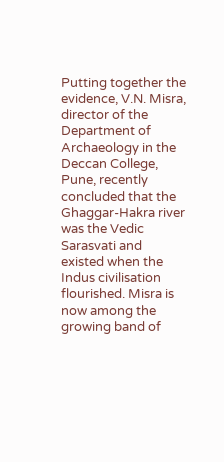Putting together the evidence, V.N. Misra, director of the Department of Archaeology in the Deccan College, Pune, recently concluded that the Ghaggar-Hakra river was the Vedic Sarasvati and existed when the Indus civilisation flourished. Misra is now among the growing band of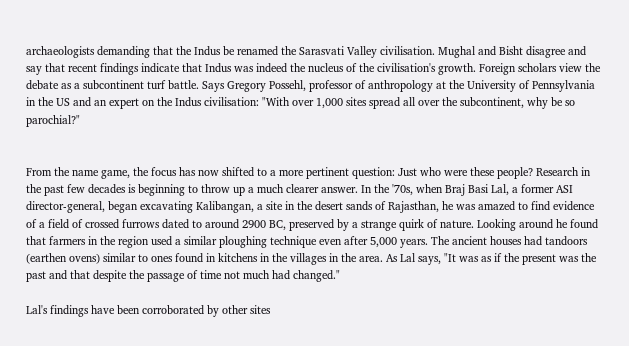archaeologists demanding that the Indus be renamed the Sarasvati Valley civilisation. Mughal and Bisht disagree and say that recent findings indicate that Indus was indeed the nucleus of the civilisation's growth. Foreign scholars view the debate as a subcontinent turf battle. Says Gregory Possehl, professor of anthropology at the University of Pennsylvania in the US and an expert on the Indus civilisation: "With over 1,000 sites spread all over the subcontinent, why be so parochial?"


From the name game, the focus has now shifted to a more pertinent question: Just who were these people? Research in the past few decades is beginning to throw up a much clearer answer. In the '70s, when Braj Basi Lal, a former ASI director-general, began excavating Kalibangan, a site in the desert sands of Rajasthan, he was amazed to find evidence of a field of crossed furrows dated to around 2900 BC, preserved by a strange quirk of nature. Looking around he found that farmers in the region used a similar ploughing technique even after 5,000 years. The ancient houses had tandoors (earthen ovens) similar to ones found in kitchens in the villages in the area. As Lal says, "It was as if the present was the past and that despite the passage of time not much had changed."

Lal's findings have been corroborated by other sites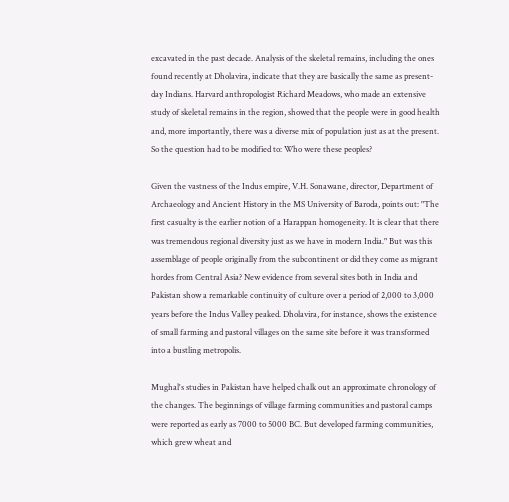excavated in the past decade. Analysis of the skeletal remains, including the ones found recently at Dholavira, indicate that they are basically the same as present-day Indians. Harvard anthropologist Richard Meadows, who made an extensive study of skeletal remains in the region, showed that the people were in good health and, more importantly, there was a diverse mix of population just as at the present. So the question had to be modified to: Who were these peoples?

Given the vastness of the Indus empire, V.H. Sonawane, director, Department of Archaeology and Ancient History in the MS University of Baroda, points out: "The first casualty is the earlier notion of a Harappan homogeneity. It is clear that there was tremendous regional diversity just as we have in modern India." But was this assemblage of people originally from the subcontinent or did they come as migrant hordes from Central Asia? New evidence from several sites both in India and Pakistan show a remarkable continuity of culture over a period of 2,000 to 3,000 years before the Indus Valley peaked. Dholavira, for instance, shows the existence of small farming and pastoral villages on the same site before it was transformed into a bustling metropolis.

Mughal's studies in Pakistan have helped chalk out an approximate chronology of the changes. The beginnings of village farming communities and pastoral camps were reported as early as 7000 to 5000 BC. But developed farming communities, which grew wheat and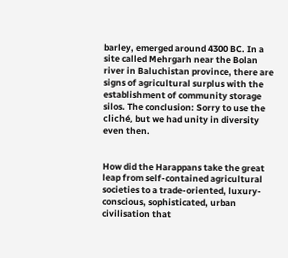barley, emerged around 4300 BC. In a site called Mehrgarh near the Bolan river in Baluchistan province, there are signs of agricultural surplus with the establishment of community storage silos. The conclusion: Sorry to use the cliché, but we had unity in diversity even then.


How did the Harappans take the great leap from self-contained agricultural societies to a trade-oriented, luxury-conscious, sophisticated, urban civilisation that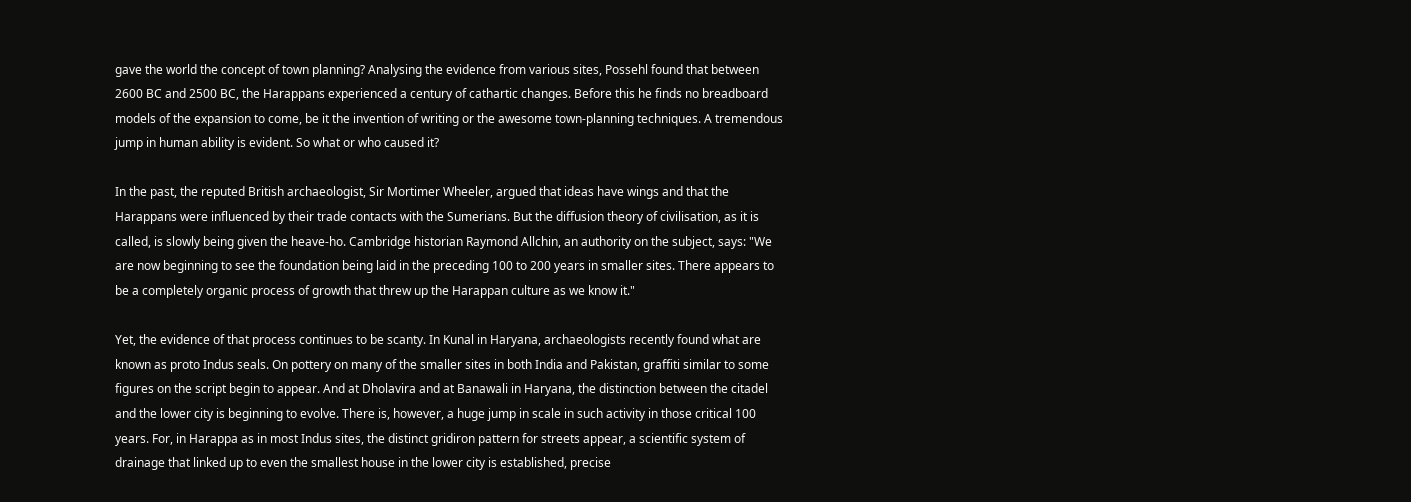gave the world the concept of town planning? Analysing the evidence from various sites, Possehl found that between 2600 BC and 2500 BC, the Harappans experienced a century of cathartic changes. Before this he finds no breadboard models of the expansion to come, be it the invention of writing or the awesome town-planning techniques. A tremendous jump in human ability is evident. So what or who caused it?

In the past, the reputed British archaeologist, Sir Mortimer Wheeler, argued that ideas have wings and that the Harappans were influenced by their trade contacts with the Sumerians. But the diffusion theory of civilisation, as it is called, is slowly being given the heave-ho. Cambridge historian Raymond Allchin, an authority on the subject, says: "We are now beginning to see the foundation being laid in the preceding 100 to 200 years in smaller sites. There appears to be a completely organic process of growth that threw up the Harappan culture as we know it."

Yet, the evidence of that process continues to be scanty. In Kunal in Haryana, archaeologists recently found what are known as proto Indus seals. On pottery on many of the smaller sites in both India and Pakistan, graffiti similar to some figures on the script begin to appear. And at Dholavira and at Banawali in Haryana, the distinction between the citadel and the lower city is beginning to evolve. There is, however, a huge jump in scale in such activity in those critical 100 years. For, in Harappa as in most Indus sites, the distinct gridiron pattern for streets appear, a scientific system of drainage that linked up to even the smallest house in the lower city is established, precise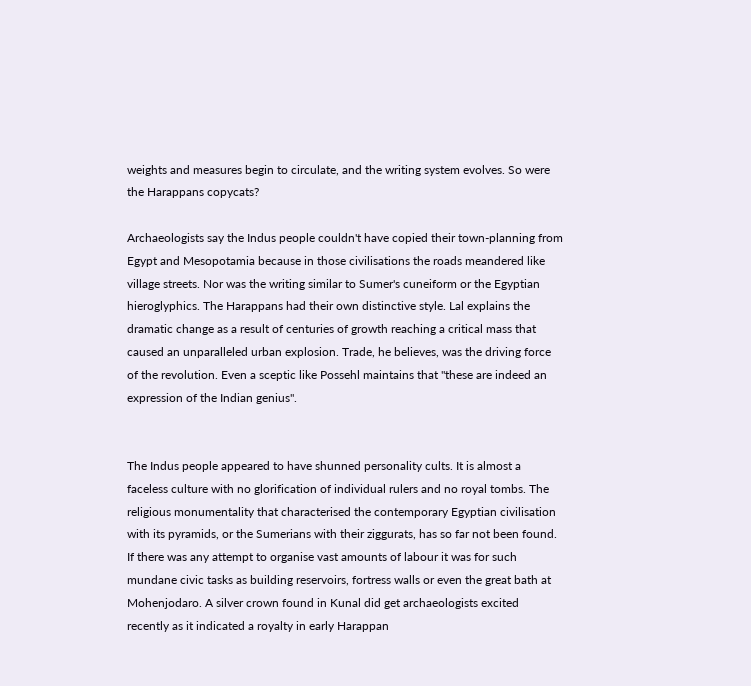weights and measures begin to circulate, and the writing system evolves. So were the Harappans copycats?

Archaeologists say the Indus people couldn't have copied their town-planning from Egypt and Mesopotamia because in those civilisations the roads meandered like village streets. Nor was the writing similar to Sumer's cuneiform or the Egyptian hieroglyphics. The Harappans had their own distinctive style. Lal explains the dramatic change as a result of centuries of growth reaching a critical mass that caused an unparalleled urban explosion. Trade, he believes, was the driving force of the revolution. Even a sceptic like Possehl maintains that "these are indeed an expression of the Indian genius".


The Indus people appeared to have shunned personality cults. It is almost a faceless culture with no glorification of individual rulers and no royal tombs. The religious monumentality that characterised the contemporary Egyptian civilisation with its pyramids, or the Sumerians with their ziggurats, has so far not been found. If there was any attempt to organise vast amounts of labour it was for such mundane civic tasks as building reservoirs, fortress walls or even the great bath at Mohenjodaro. A silver crown found in Kunal did get archaeologists excited recently as it indicated a royalty in early Harappan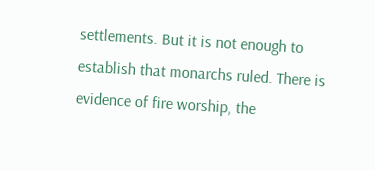settlements. But it is not enough to establish that monarchs ruled. There is evidence of fire worship, the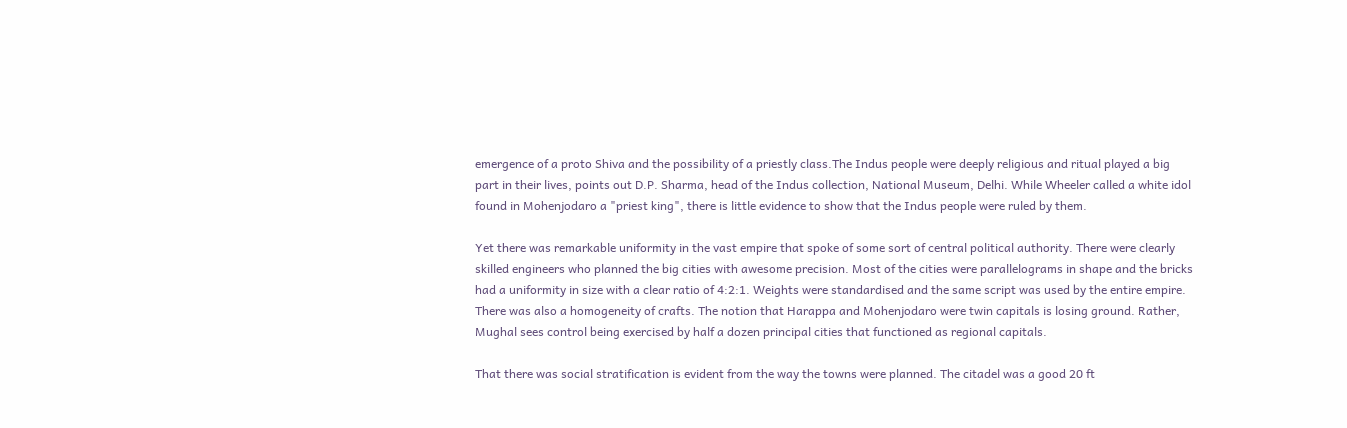emergence of a proto Shiva and the possibility of a priestly class.The Indus people were deeply religious and ritual played a big part in their lives, points out D.P. Sharma, head of the Indus collection, National Museum, Delhi. While Wheeler called a white idol found in Mohenjodaro a "priest king", there is little evidence to show that the Indus people were ruled by them.

Yet there was remarkable uniformity in the vast empire that spoke of some sort of central political authority. There were clearly skilled engineers who planned the big cities with awesome precision. Most of the cities were parallelograms in shape and the bricks had a uniformity in size with a clear ratio of 4:2:1. Weights were standardised and the same script was used by the entire empire. There was also a homogeneity of crafts. The notion that Harappa and Mohenjodaro were twin capitals is losing ground. Rather, Mughal sees control being exercised by half a dozen principal cities that functioned as regional capitals.

That there was social stratification is evident from the way the towns were planned. The citadel was a good 20 ft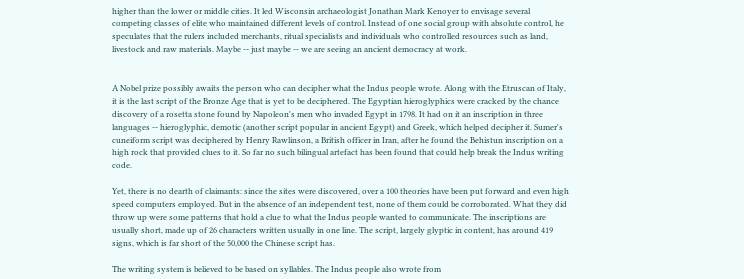higher than the lower or middle cities. It led Wisconsin archaeologist Jonathan Mark Kenoyer to envisage several competing classes of elite who maintained different levels of control. Instead of one social group with absolute control, he speculates that the rulers included merchants, ritual specialists and individuals who controlled resources such as land, livestock and raw materials. Maybe -- just maybe -- we are seeing an ancient democracy at work.


A Nobel prize possibly awaits the person who can decipher what the Indus people wrote. Along with the Etruscan of Italy, it is the last script of the Bronze Age that is yet to be deciphered. The Egyptian hieroglyphics were cracked by the chance discovery of a rosetta stone found by Napoleon's men who invaded Egypt in 1798. It had on it an inscription in three languages -- hieroglyphic, demotic (another script popular in ancient Egypt) and Greek, which helped decipher it. Sumer's cuneiform script was deciphered by Henry Rawlinson, a British officer in Iran, after he found the Behistun inscription on a high rock that provided clues to it. So far no such bilingual artefact has been found that could help break the Indus writing code.

Yet, there is no dearth of claimants: since the sites were discovered, over a 100 theories have been put forward and even high speed computers employed. But in the absence of an independent test, none of them could be corroborated. What they did throw up were some patterns that hold a clue to what the Indus people wanted to communicate. The inscriptions are usually short, made up of 26 characters written usually in one line. The script, largely glyptic in content, has around 419 signs, which is far short of the 50,000 the Chinese script has.

The writing system is believed to be based on syllables. The Indus people also wrote from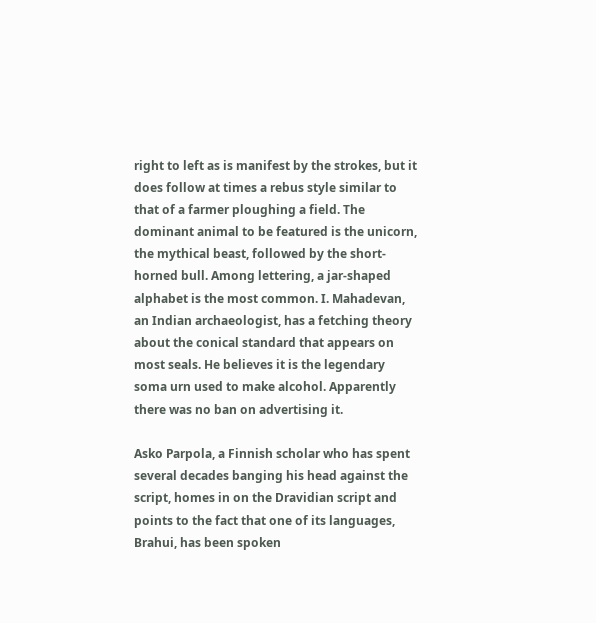right to left as is manifest by the strokes, but it does follow at times a rebus style similar to that of a farmer ploughing a field. The dominant animal to be featured is the unicorn, the mythical beast, followed by the short-horned bull. Among lettering, a jar-shaped alphabet is the most common. I. Mahadevan, an Indian archaeologist, has a fetching theory about the conical standard that appears on most seals. He believes it is the legendary soma urn used to make alcohol. Apparently there was no ban on advertising it.

Asko Parpola, a Finnish scholar who has spent several decades banging his head against the script, homes in on the Dravidian script and points to the fact that one of its languages, Brahui, has been spoken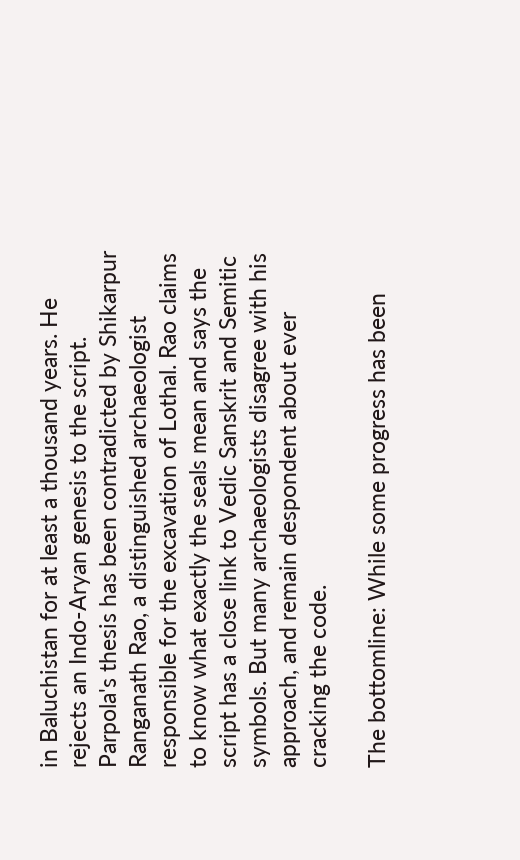in Baluchistan for at least a thousand years. He rejects an Indo-Aryan genesis to the script. Parpola's thesis has been contradicted by Shikarpur Ranganath Rao, a distinguished archaeologist responsible for the excavation of Lothal. Rao claims to know what exactly the seals mean and says the script has a close link to Vedic Sanskrit and Semitic symbols. But many archaeologists disagree with his approach, and remain despondent about ever cracking the code.

The bottomline: While some progress has been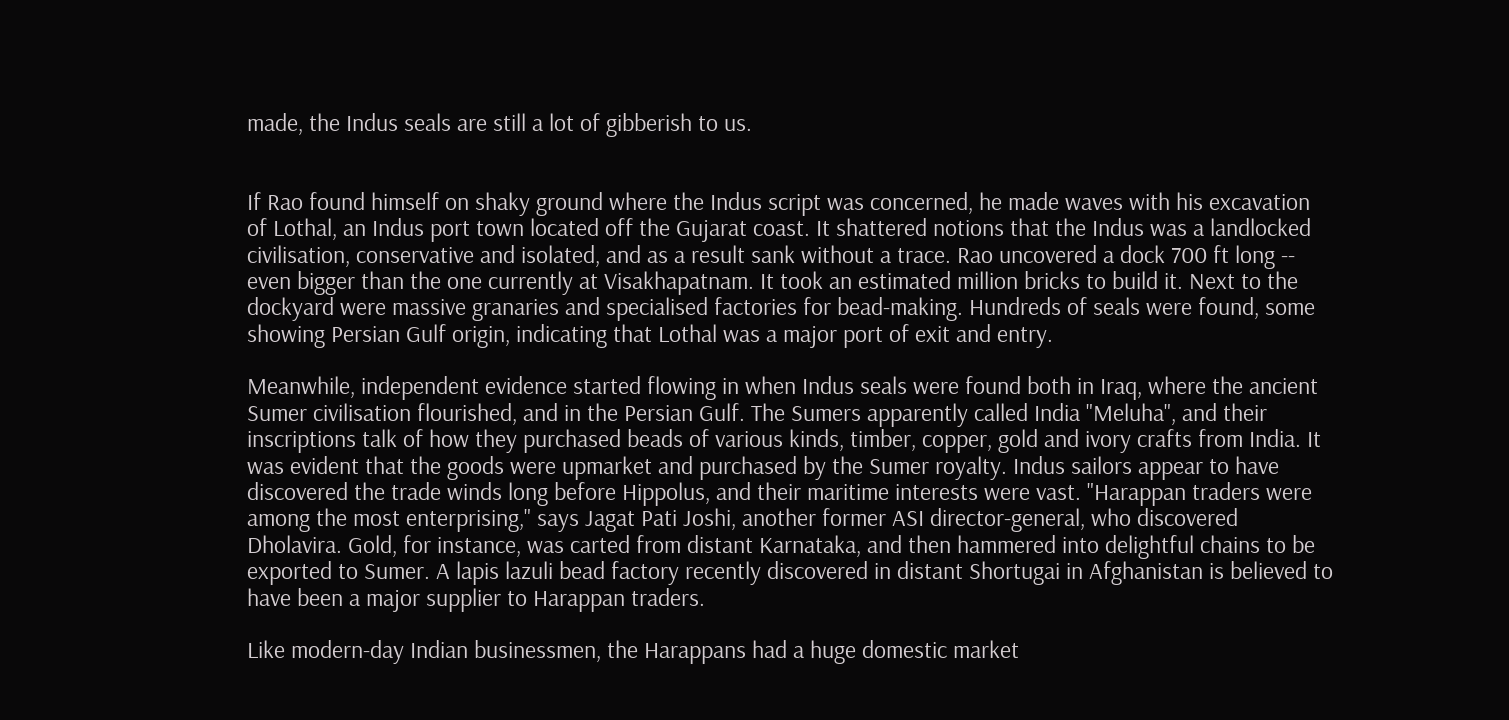made, the Indus seals are still a lot of gibberish to us.


If Rao found himself on shaky ground where the Indus script was concerned, he made waves with his excavation of Lothal, an Indus port town located off the Gujarat coast. It shattered notions that the Indus was a landlocked civilisation, conservative and isolated, and as a result sank without a trace. Rao uncovered a dock 700 ft long -- even bigger than the one currently at Visakhapatnam. It took an estimated million bricks to build it. Next to the dockyard were massive granaries and specialised factories for bead-making. Hundreds of seals were found, some showing Persian Gulf origin, indicating that Lothal was a major port of exit and entry.

Meanwhile, independent evidence started flowing in when Indus seals were found both in Iraq, where the ancient Sumer civilisation flourished, and in the Persian Gulf. The Sumers apparently called India "Meluha", and their inscriptions talk of how they purchased beads of various kinds, timber, copper, gold and ivory crafts from India. It was evident that the goods were upmarket and purchased by the Sumer royalty. Indus sailors appear to have discovered the trade winds long before Hippolus, and their maritime interests were vast. "Harappan traders were among the most enterprising," says Jagat Pati Joshi, another former ASI director-general, who discovered Dholavira. Gold, for instance, was carted from distant Karnataka, and then hammered into delightful chains to be exported to Sumer. A lapis lazuli bead factory recently discovered in distant Shortugai in Afghanistan is believed to have been a major supplier to Harappan traders.

Like modern-day Indian businessmen, the Harappans had a huge domestic market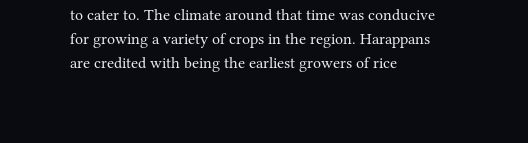to cater to. The climate around that time was conducive for growing a variety of crops in the region. Harappans are credited with being the earliest growers of rice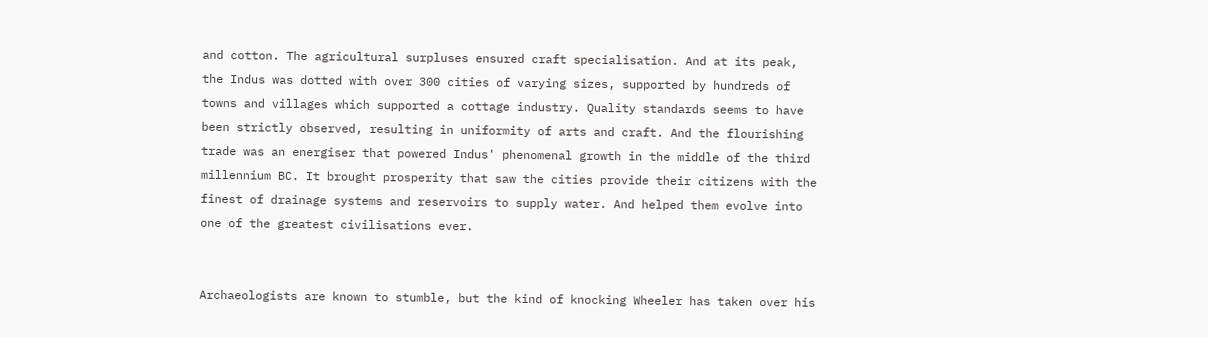and cotton. The agricultural surpluses ensured craft specialisation. And at its peak, the Indus was dotted with over 300 cities of varying sizes, supported by hundreds of towns and villages which supported a cottage industry. Quality standards seems to have been strictly observed, resulting in uniformity of arts and craft. And the flourishing trade was an energiser that powered Indus' phenomenal growth in the middle of the third millennium BC. It brought prosperity that saw the cities provide their citizens with the finest of drainage systems and reservoirs to supply water. And helped them evolve into one of the greatest civilisations ever.


Archaeologists are known to stumble, but the kind of knocking Wheeler has taken over his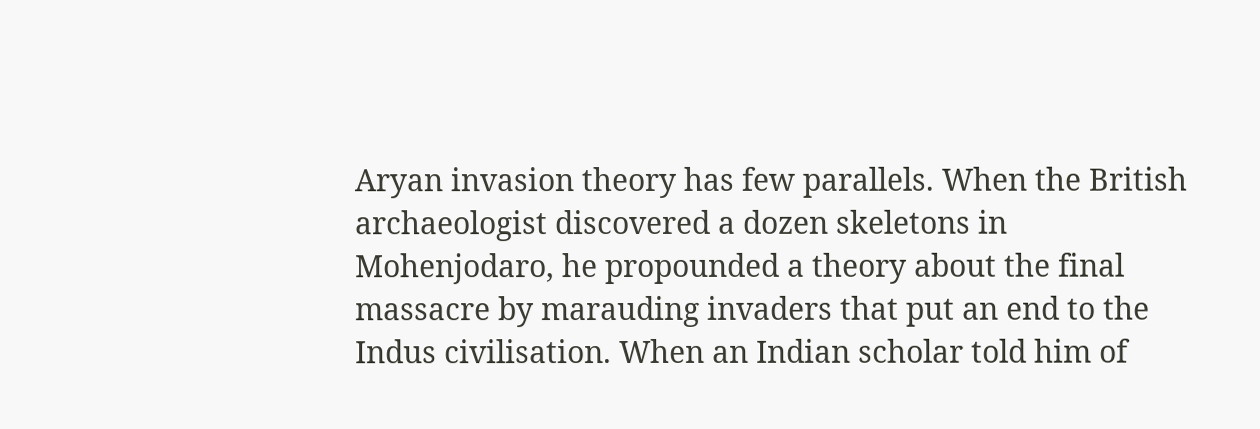Aryan invasion theory has few parallels. When the British archaeologist discovered a dozen skeletons in Mohenjodaro, he propounded a theory about the final massacre by marauding invaders that put an end to the Indus civilisation. When an Indian scholar told him of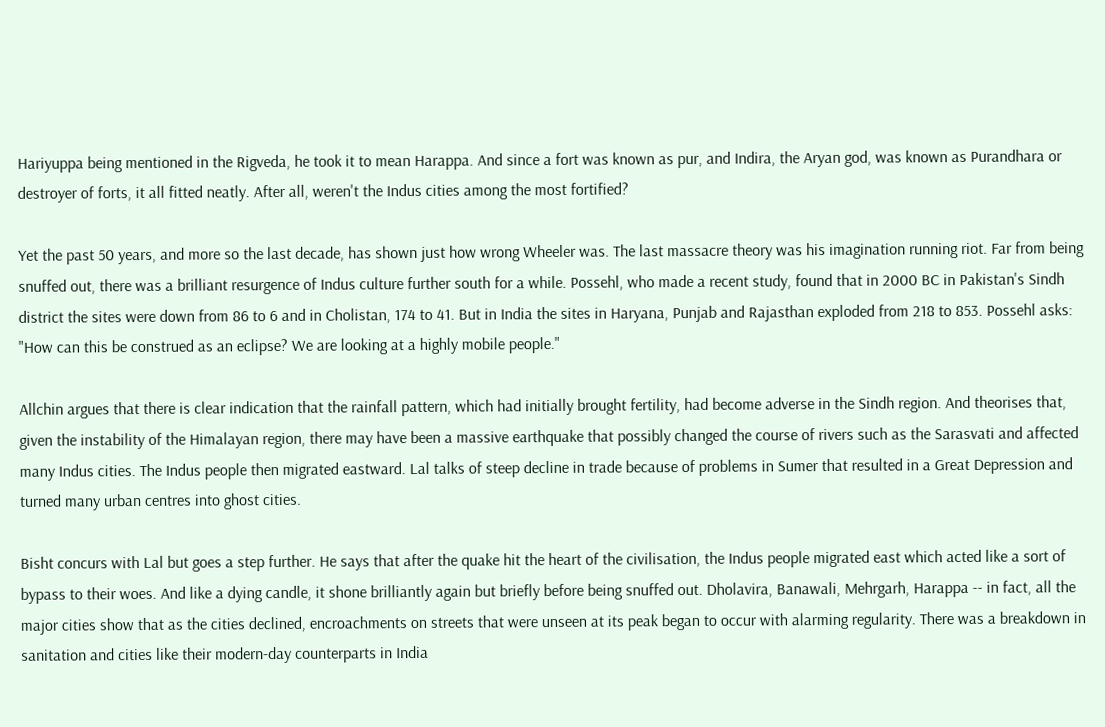Hariyuppa being mentioned in the Rigveda, he took it to mean Harappa. And since a fort was known as pur, and Indira, the Aryan god, was known as Purandhara or destroyer of forts, it all fitted neatly. After all, weren't the Indus cities among the most fortified?

Yet the past 50 years, and more so the last decade, has shown just how wrong Wheeler was. The last massacre theory was his imagination running riot. Far from being snuffed out, there was a brilliant resurgence of Indus culture further south for a while. Possehl, who made a recent study, found that in 2000 BC in Pakistan's Sindh district the sites were down from 86 to 6 and in Cholistan, 174 to 41. But in India the sites in Haryana, Punjab and Rajasthan exploded from 218 to 853. Possehl asks: "How can this be construed as an eclipse? We are looking at a highly mobile people."

Allchin argues that there is clear indication that the rainfall pattern, which had initially brought fertility, had become adverse in the Sindh region. And theorises that, given the instability of the Himalayan region, there may have been a massive earthquake that possibly changed the course of rivers such as the Sarasvati and affected many Indus cities. The Indus people then migrated eastward. Lal talks of steep decline in trade because of problems in Sumer that resulted in a Great Depression and turned many urban centres into ghost cities.

Bisht concurs with Lal but goes a step further. He says that after the quake hit the heart of the civilisation, the Indus people migrated east which acted like a sort of bypass to their woes. And like a dying candle, it shone brilliantly again but briefly before being snuffed out. Dholavira, Banawali, Mehrgarh, Harappa -- in fact, all the major cities show that as the cities declined, encroachments on streets that were unseen at its peak began to occur with alarming regularity. There was a breakdown in sanitation and cities like their modern-day counterparts in India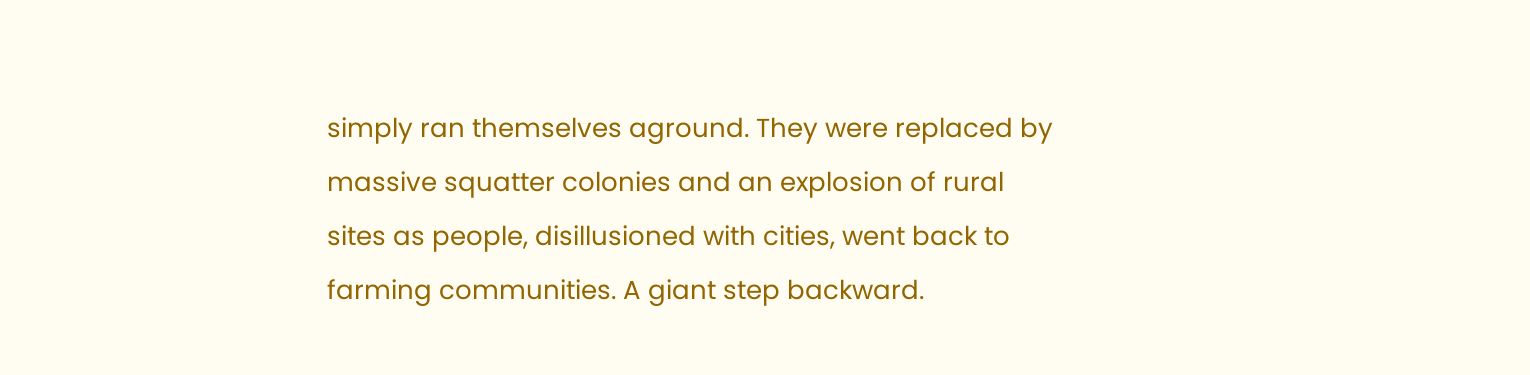simply ran themselves aground. They were replaced by massive squatter colonies and an explosion of rural sites as people, disillusioned with cities, went back to farming communities. A giant step backward.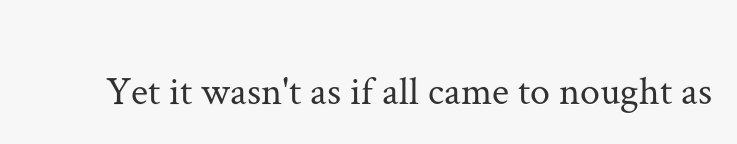Yet it wasn't as if all came to nought as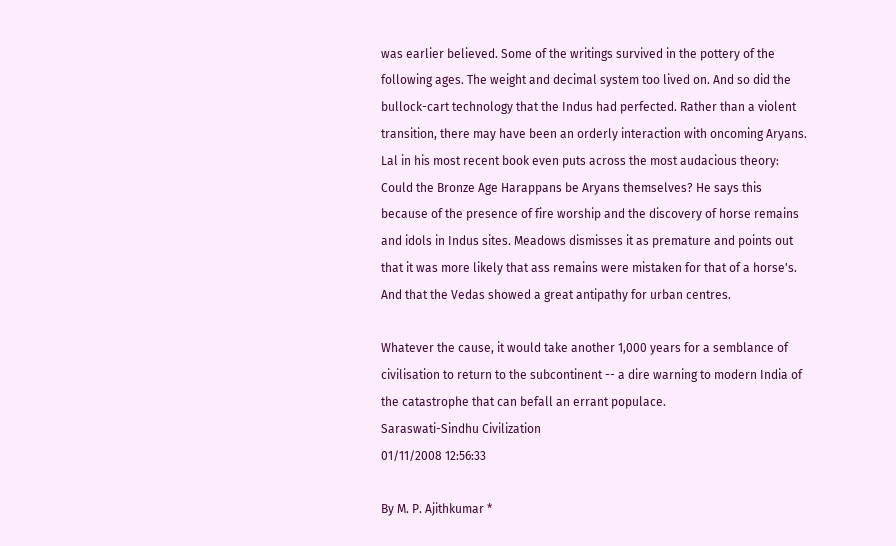was earlier believed. Some of the writings survived in the pottery of the following ages. The weight and decimal system too lived on. And so did the bullock-cart technology that the Indus had perfected. Rather than a violent transition, there may have been an orderly interaction with oncoming Aryans. Lal in his most recent book even puts across the most audacious theory: Could the Bronze Age Harappans be Aryans themselves? He says this because of the presence of fire worship and the discovery of horse remains and idols in Indus sites. Meadows dismisses it as premature and points out that it was more likely that ass remains were mistaken for that of a horse's. And that the Vedas showed a great antipathy for urban centres.

Whatever the cause, it would take another 1,000 years for a semblance of civilisation to return to the subcontinent -- a dire warning to modern India of the catastrophe that can befall an errant populace.
Saraswati-Sindhu Civilization
01/11/2008 12:56:33

By M. P. Ajithkumar *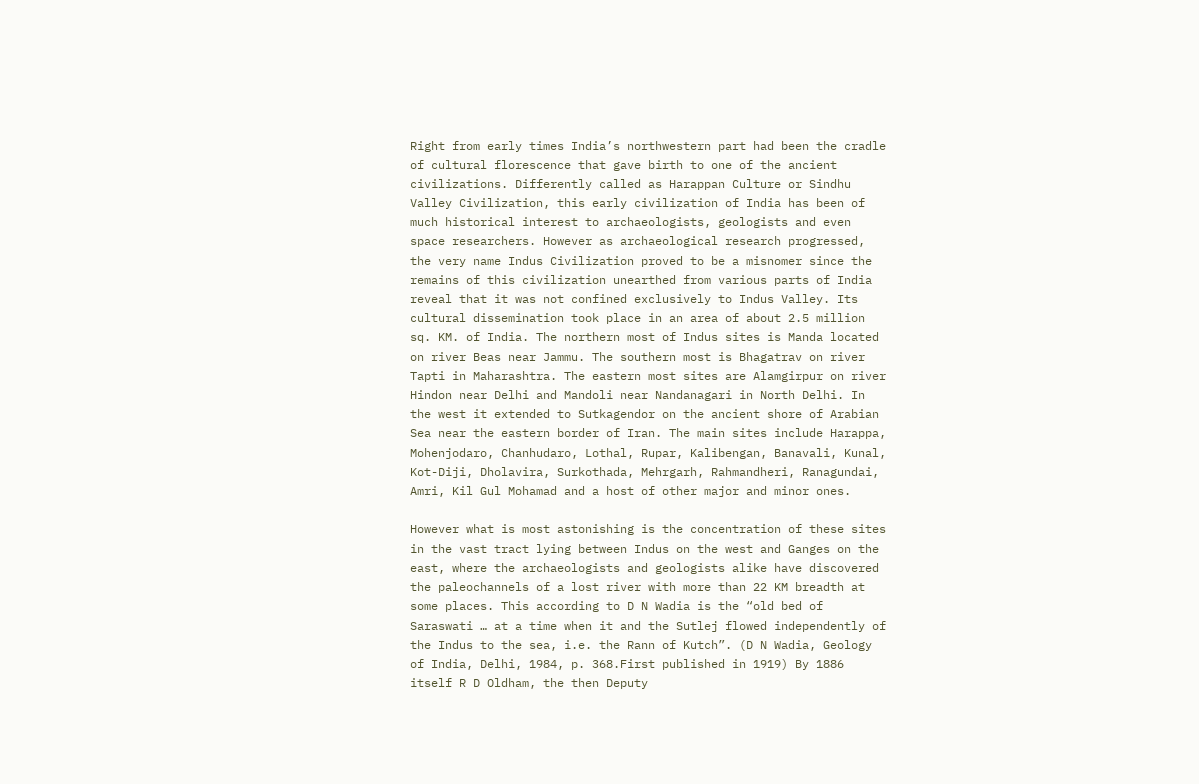Right from early times India’s northwestern part had been the cradle of cultural florescence that gave birth to one of the ancient civilizations. Differently called as Harappan Culture or Sindhu Valley Civilization, this early civilization of India has been of much historical interest to archaeologists, geologists and even space researchers. However as archaeological research progressed, the very name Indus Civilization proved to be a misnomer since the remains of this civilization unearthed from various parts of India reveal that it was not confined exclusively to Indus Valley. Its cultural dissemination took place in an area of about 2.5 million sq. KM. of India. The northern most of Indus sites is Manda located on river Beas near Jammu. The southern most is Bhagatrav on river Tapti in Maharashtra. The eastern most sites are Alamgirpur on river Hindon near Delhi and Mandoli near Nandanagari in North Delhi. In the west it extended to Sutkagendor on the ancient shore of Arabian Sea near the eastern border of Iran. The main sites include Harappa, Mohenjodaro, Chanhudaro, Lothal, Rupar, Kalibengan, Banavali, Kunal, Kot-Diji, Dholavira, Surkothada, Mehrgarh, Rahmandheri, Ranagundai, Amri, Kil Gul Mohamad and a host of other major and minor ones.

However what is most astonishing is the concentration of these sites in the vast tract lying between Indus on the west and Ganges on the east, where the archaeologists and geologists alike have discovered the paleochannels of a lost river with more than 22 KM breadth at some places. This according to D N Wadia is the “old bed of Saraswati … at a time when it and the Sutlej flowed independently of the Indus to the sea, i.e. the Rann of Kutch”. (D N Wadia, Geology of India, Delhi, 1984, p. 368.First published in 1919) By 1886 itself R D Oldham, the then Deputy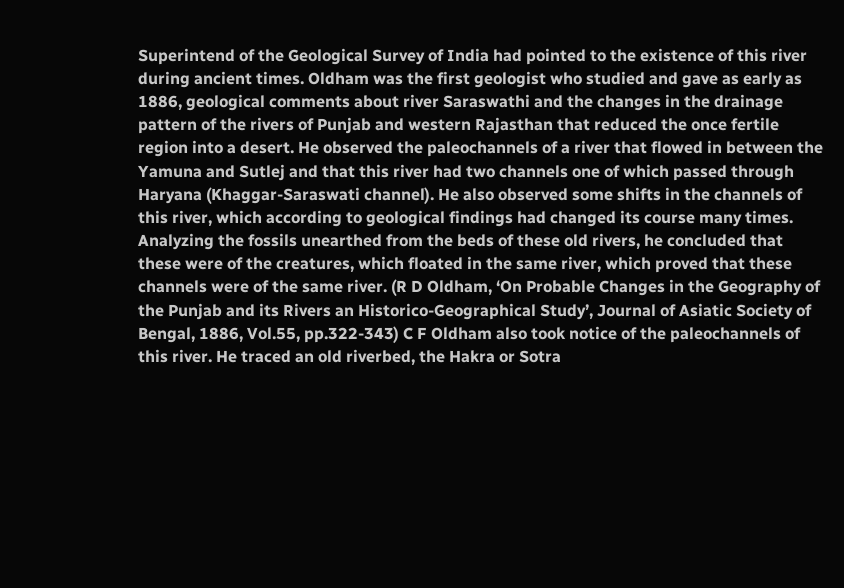Superintend of the Geological Survey of India had pointed to the existence of this river during ancient times. Oldham was the first geologist who studied and gave as early as 1886, geological comments about river Saraswathi and the changes in the drainage pattern of the rivers of Punjab and western Rajasthan that reduced the once fertile region into a desert. He observed the paleochannels of a river that flowed in between the Yamuna and Sutlej and that this river had two channels one of which passed through Haryana (Khaggar-Saraswati channel). He also observed some shifts in the channels of this river, which according to geological findings had changed its course many times. Analyzing the fossils unearthed from the beds of these old rivers, he concluded that these were of the creatures, which floated in the same river, which proved that these channels were of the same river. (R D Oldham, ‘On Probable Changes in the Geography of the Punjab and its Rivers an Historico-Geographical Study’, Journal of Asiatic Society of Bengal, 1886, Vol.55, pp.322-343) C F Oldham also took notice of the paleochannels of this river. He traced an old riverbed, the Hakra or Sotra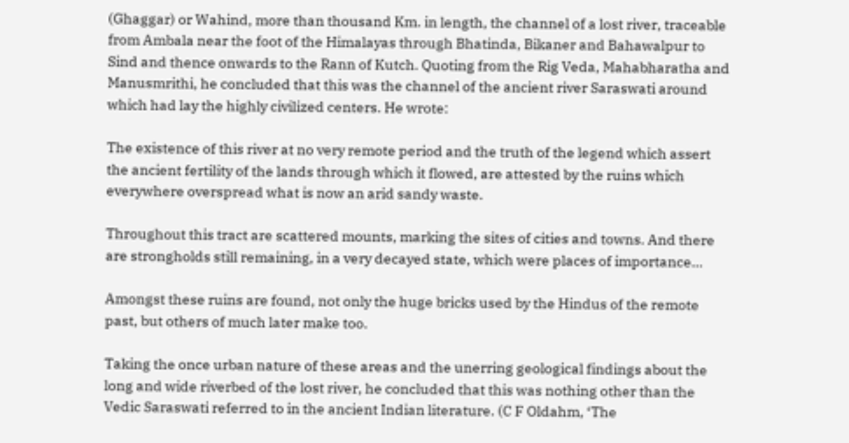(Ghaggar) or Wahind, more than thousand Km. in length, the channel of a lost river, traceable from Ambala near the foot of the Himalayas through Bhatinda, Bikaner and Bahawalpur to Sind and thence onwards to the Rann of Kutch. Quoting from the Rig Veda, Mahabharatha and Manusmrithi, he concluded that this was the channel of the ancient river Saraswati around which had lay the highly civilized centers. He wrote:

The existence of this river at no very remote period and the truth of the legend which assert the ancient fertility of the lands through which it flowed, are attested by the ruins which everywhere overspread what is now an arid sandy waste.

Throughout this tract are scattered mounts, marking the sites of cities and towns. And there are strongholds still remaining, in a very decayed state, which were places of importance…

Amongst these ruins are found, not only the huge bricks used by the Hindus of the remote past, but others of much later make too.

Taking the once urban nature of these areas and the unerring geological findings about the long and wide riverbed of the lost river, he concluded that this was nothing other than the Vedic Saraswati referred to in the ancient Indian literature. (C F Oldahm, ‘The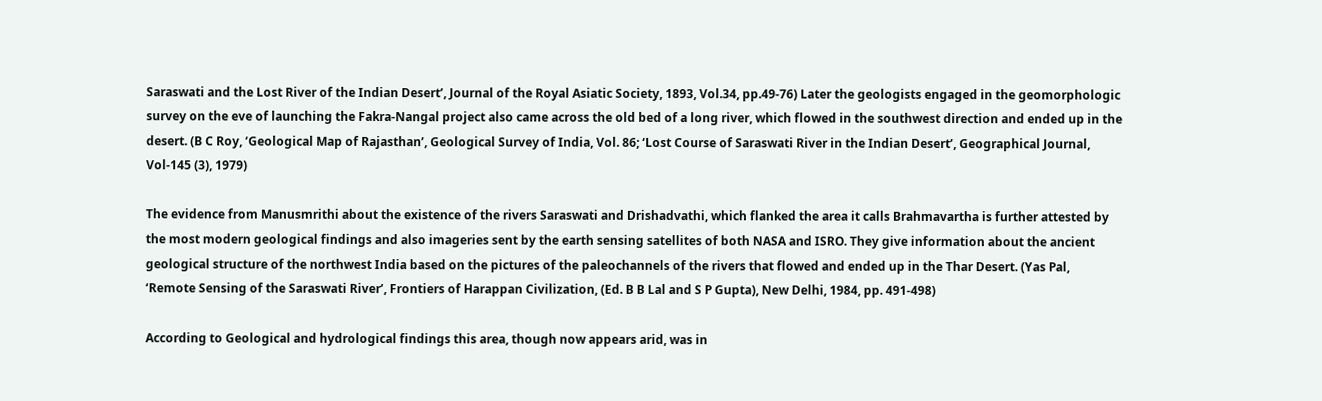Saraswati and the Lost River of the Indian Desert’, Journal of the Royal Asiatic Society, 1893, Vol.34, pp.49-76) Later the geologists engaged in the geomorphologic survey on the eve of launching the Fakra-Nangal project also came across the old bed of a long river, which flowed in the southwest direction and ended up in the desert. (B C Roy, ‘Geological Map of Rajasthan’, Geological Survey of India, Vol. 86; ‘Lost Course of Saraswati River in the Indian Desert’, Geographical Journal, Vol-145 (3), 1979)

The evidence from Manusmrithi about the existence of the rivers Saraswati and Drishadvathi, which flanked the area it calls Brahmavartha is further attested by the most modern geological findings and also imageries sent by the earth sensing satellites of both NASA and ISRO. They give information about the ancient geological structure of the northwest India based on the pictures of the paleochannels of the rivers that flowed and ended up in the Thar Desert. (Yas Pal, ‘Remote Sensing of the Saraswati River’, Frontiers of Harappan Civilization, (Ed. B B Lal and S P Gupta), New Delhi, 1984, pp. 491-498)

According to Geological and hydrological findings this area, though now appears arid, was in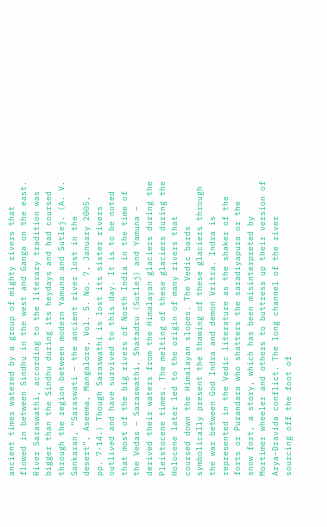ancient times watered by a group of mighty rivers that flowed in between Sindhu in the west and Ganga on the east. River Saraswathi, according to the literary tradition was bigger than the Sindhu during its heydays and had coursed through the region between modern Yamuna and Sutlej. (A. V. Sankaran, “Saraswati – the ancient river lost in the desert”, Aseema, Mangalore, Vol. 5. No. 7, January 2005, pp. 7-14.) Though Saraswathi is lost its sister rivers outlived and have survived to this day. It is to be noted that most of the big rivers of North India in the time of the Vedas – Saraswathi, Shatadru (Sutlej) and Yamuna – derived their waters from the Himalayan glaciers during the Pleistocene times. The melting of these glaciers during the Holocene later led to the origin of many rivers that coursed down the Himalayan slopes. The Vedic bards symbolically present the thawing of these glaciers through the war between God Indra and demon Vritra. Indra is represented in the Vedic literature as the shaker of the forts or Purandara who shatters the saradiyapura or the snow fort, a story, which has been misinterpreted by Mortimer wheeler and others to buttress up their version of Arya-Dravida conflict. The long channel of the river sourcing off the foot of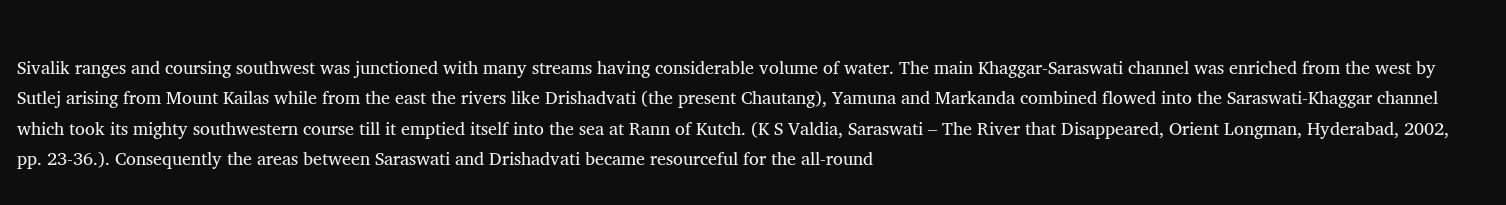Sivalik ranges and coursing southwest was junctioned with many streams having considerable volume of water. The main Khaggar-Saraswati channel was enriched from the west by Sutlej arising from Mount Kailas while from the east the rivers like Drishadvati (the present Chautang), Yamuna and Markanda combined flowed into the Saraswati-Khaggar channel which took its mighty southwestern course till it emptied itself into the sea at Rann of Kutch. (K S Valdia, Saraswati – The River that Disappeared, Orient Longman, Hyderabad, 2002, pp. 23-36.). Consequently the areas between Saraswati and Drishadvati became resourceful for the all-round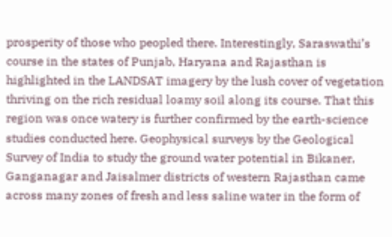prosperity of those who peopled there. Interestingly, Saraswathi’s course in the states of Punjab, Haryana and Rajasthan is highlighted in the LANDSAT imagery by the lush cover of vegetation thriving on the rich residual loamy soil along its course. That this region was once watery is further confirmed by the earth-science studies conducted here. Geophysical surveys by the Geological Survey of India to study the ground water potential in Bikaner, Ganganagar and Jaisalmer districts of western Rajasthan came across many zones of fresh and less saline water in the form of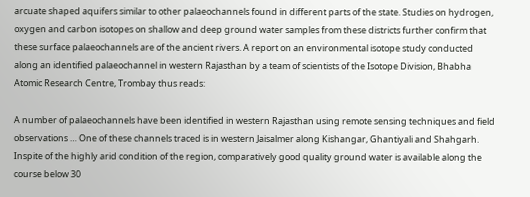arcuate shaped aquifers similar to other palaeochannels found in different parts of the state. Studies on hydrogen, oxygen and carbon isotopes on shallow and deep ground water samples from these districts further confirm that these surface palaeochannels are of the ancient rivers. A report on an environmental isotope study conducted along an identified palaeochannel in western Rajasthan by a team of scientists of the Isotope Division, Bhabha Atomic Research Centre, Trombay thus reads:

A number of palaeochannels have been identified in western Rajasthan using remote sensing techniques and field observations … One of these channels traced is in western Jaisalmer along Kishangar, Ghantiyali and Shahgarh. Inspite of the highly arid condition of the region, comparatively good quality ground water is available along the course below 30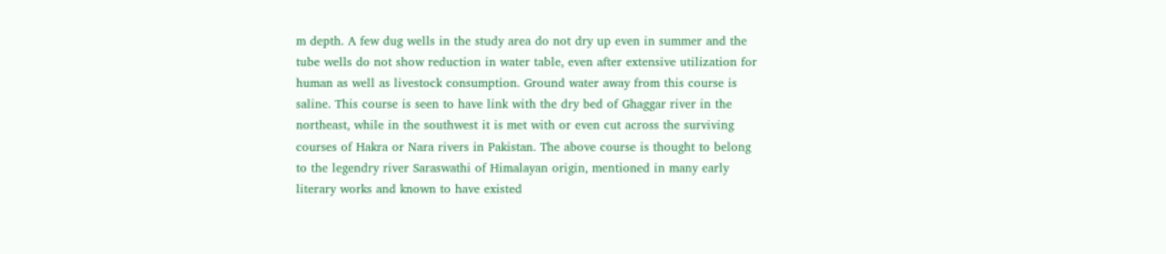m depth. A few dug wells in the study area do not dry up even in summer and the tube wells do not show reduction in water table, even after extensive utilization for human as well as livestock consumption. Ground water away from this course is saline. This course is seen to have link with the dry bed of Ghaggar river in the northeast, while in the southwest it is met with or even cut across the surviving courses of Hakra or Nara rivers in Pakistan. The above course is thought to belong to the legendry river Saraswathi of Himalayan origin, mentioned in many early literary works and known to have existed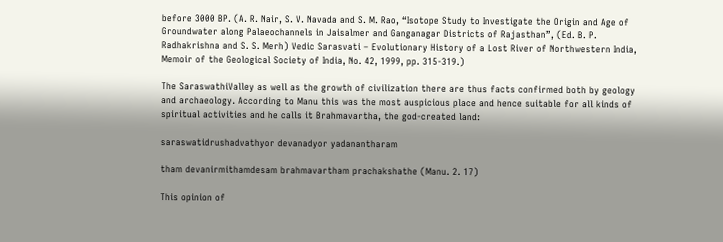before 3000 BP. (A. R. Nair, S. V. Navada and S. M. Rao, “Isotope Study to Investigate the Origin and Age of Groundwater along Palaeochannels in Jaisalmer and Ganganagar Districts of Rajasthan”, (Ed. B. P. Radhakrishna and S. S. Merh) Vedic Sarasvati – Evolutionary History of a Lost River of Northwestern India, Memoir of the Geological Society of India, No. 42, 1999, pp. 315-319.)

The SaraswathiValley as well as the growth of civilization there are thus facts confirmed both by geology and archaeology. According to Manu this was the most auspicious place and hence suitable for all kinds of spiritual activities and he calls it Brahmavartha, the god-created land:

saraswatidrushadvathyor devanadyor yadanantharam

tham devanirmithamdesam brahmavartham prachakshathe (Manu. 2. 17)

This opinion of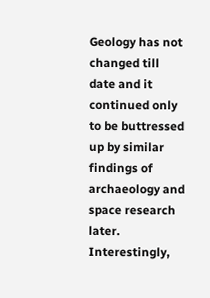Geology has not changed till date and it continued only to be buttressed up by similar findings of archaeology and space research later. Interestingly,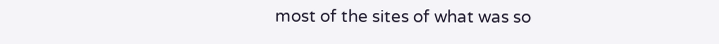most of the sites of what was so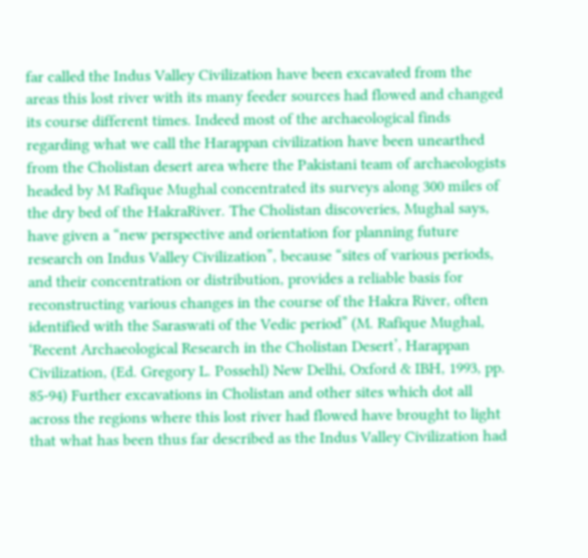far called the Indus Valley Civilization have been excavated from the areas this lost river with its many feeder sources had flowed and changed its course different times. Indeed most of the archaeological finds regarding what we call the Harappan civilization have been unearthed from the Cholistan desert area where the Pakistani team of archaeologists headed by M Rafique Mughal concentrated its surveys along 300 miles of the dry bed of the HakraRiver. The Cholistan discoveries, Mughal says, have given a “new perspective and orientation for planning future research on Indus Valley Civilization”, because “sites of various periods, and their concentration or distribution, provides a reliable basis for reconstructing various changes in the course of the Hakra River, often identified with the Saraswati of the Vedic period” (M. Rafique Mughal, ‘Recent Archaeological Research in the Cholistan Desert’, Harappan Civilization, (Ed. Gregory L. Possehl) New Delhi, Oxford & IBH, 1993, pp. 85-94) Further excavations in Cholistan and other sites which dot all across the regions where this lost river had flowed have brought to light that what has been thus far described as the Indus Valley Civilization had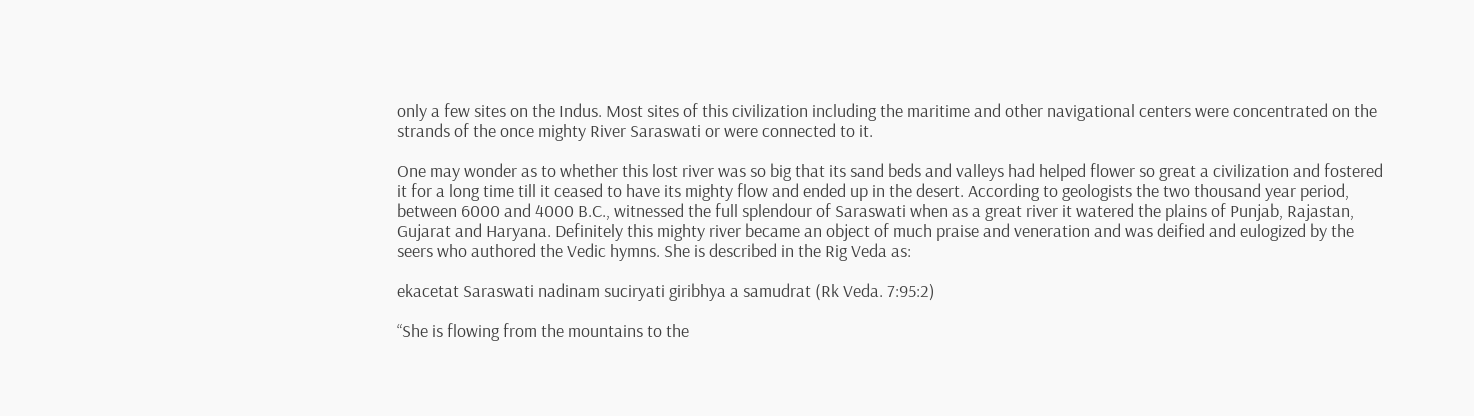only a few sites on the Indus. Most sites of this civilization including the maritime and other navigational centers were concentrated on the strands of the once mighty River Saraswati or were connected to it.

One may wonder as to whether this lost river was so big that its sand beds and valleys had helped flower so great a civilization and fostered it for a long time till it ceased to have its mighty flow and ended up in the desert. According to geologists the two thousand year period, between 6000 and 4000 B.C., witnessed the full splendour of Saraswati when as a great river it watered the plains of Punjab, Rajastan, Gujarat and Haryana. Definitely this mighty river became an object of much praise and veneration and was deified and eulogized by the seers who authored the Vedic hymns. She is described in the Rig Veda as:

ekacetat Saraswati nadinam suciryati giribhya a samudrat (Rk Veda. 7:95:2)

“She is flowing from the mountains to the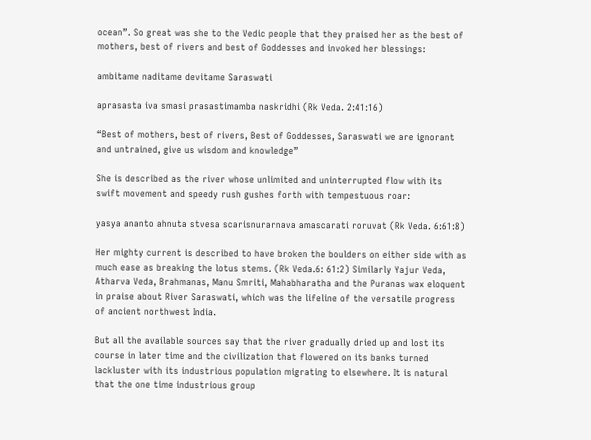ocean”. So great was she to the Vedic people that they praised her as the best of mothers, best of rivers and best of Goddesses and invoked her blessings:

ambitame naditame devitame Saraswati

aprasasta iva smasi prasastimamba naskridhi (Rk Veda. 2:41:16)

“Best of mothers, best of rivers, Best of Goddesses, Saraswati we are ignorant and untrained, give us wisdom and knowledge”

She is described as the river whose unlimited and uninterrupted flow with its swift movement and speedy rush gushes forth with tempestuous roar:

yasya ananto ahnuta stvesa scarisnurarnava amascarati roruvat (Rk Veda. 6:61:8)

Her mighty current is described to have broken the boulders on either side with as much ease as breaking the lotus stems. (Rk Veda.6: 61:2) Similarly Yajur Veda, Atharva Veda, Brahmanas, Manu Smriti, Mahabharatha and the Puranas wax eloquent in praise about River Saraswati, which was the lifeline of the versatile progress of ancient northwest India.

But all the available sources say that the river gradually dried up and lost its course in later time and the civilization that flowered on its banks turned lackluster with its industrious population migrating to elsewhere. It is natural that the one time industrious group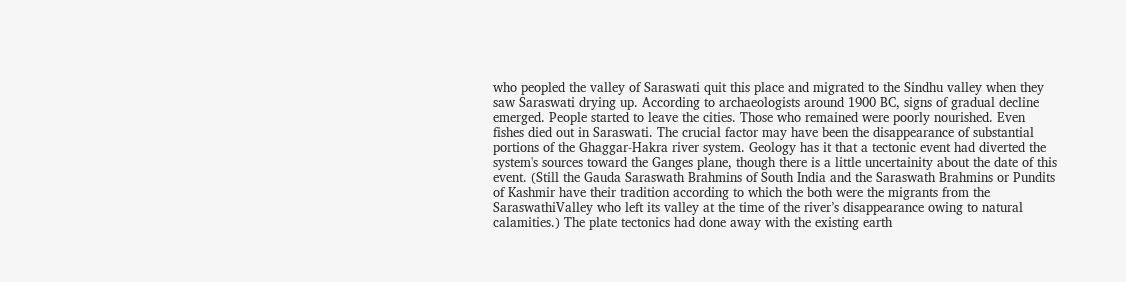who peopled the valley of Saraswati quit this place and migrated to the Sindhu valley when they saw Saraswati drying up. According to archaeologists around 1900 BC, signs of gradual decline emerged. People started to leave the cities. Those who remained were poorly nourished. Even fishes died out in Saraswati. The crucial factor may have been the disappearance of substantial portions of the Ghaggar-Hakra river system. Geology has it that a tectonic event had diverted the system's sources toward the Ganges plane, though there is a little uncertainity about the date of this event. (Still the Gauda Saraswath Brahmins of South India and the Saraswath Brahmins or Pundits of Kashmir have their tradition according to which the both were the migrants from the SaraswathiValley who left its valley at the time of the river’s disappearance owing to natural calamities.) The plate tectonics had done away with the existing earth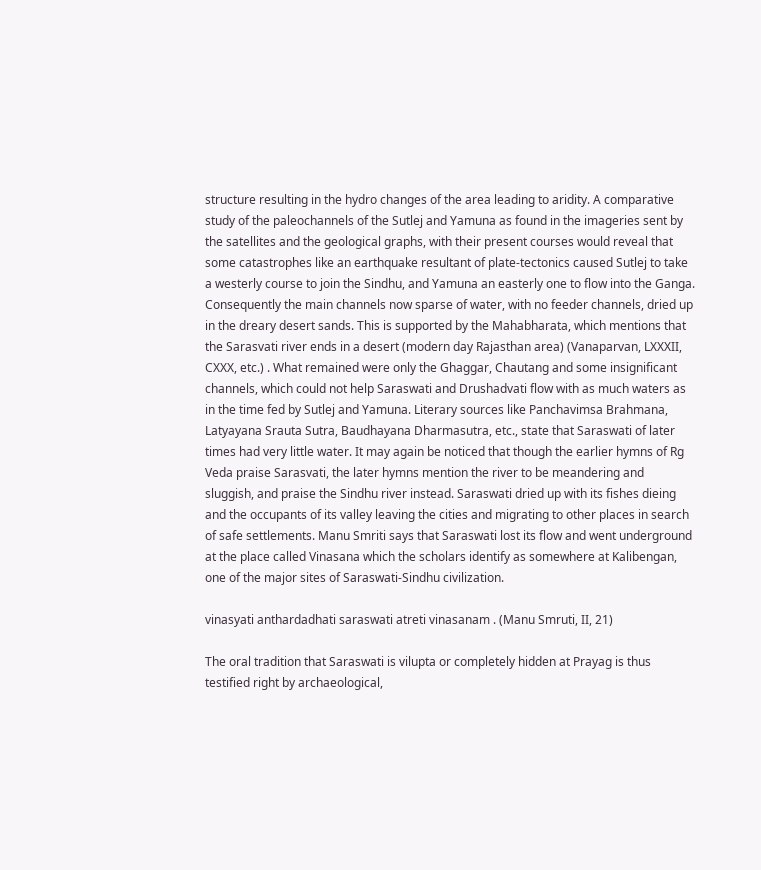structure resulting in the hydro changes of the area leading to aridity. A comparative study of the paleochannels of the Sutlej and Yamuna as found in the imageries sent by the satellites and the geological graphs, with their present courses would reveal that some catastrophes like an earthquake resultant of plate-tectonics caused Sutlej to take a westerly course to join the Sindhu, and Yamuna an easterly one to flow into the Ganga. Consequently the main channels now sparse of water, with no feeder channels, dried up in the dreary desert sands. This is supported by the Mahabharata, which mentions that the Sarasvati river ends in a desert (modern day Rajasthan area) (Vanaparvan, LXXXII, CXXX, etc.) . What remained were only the Ghaggar, Chautang and some insignificant channels, which could not help Saraswati and Drushadvati flow with as much waters as in the time fed by Sutlej and Yamuna. Literary sources like Panchavimsa Brahmana, Latyayana Srauta Sutra, Baudhayana Dharmasutra, etc., state that Saraswati of later times had very little water. It may again be noticed that though the earlier hymns of Rg Veda praise Sarasvati, the later hymns mention the river to be meandering and sluggish, and praise the Sindhu river instead. Saraswati dried up with its fishes dieing and the occupants of its valley leaving the cities and migrating to other places in search of safe settlements. Manu Smriti says that Saraswati lost its flow and went underground at the place called Vinasana which the scholars identify as somewhere at Kalibengan, one of the major sites of Saraswati-Sindhu civilization.

vinasyati anthardadhati saraswati atreti vinasanam . (Manu Smruti, II, 21)

The oral tradition that Saraswati is vilupta or completely hidden at Prayag is thus testified right by archaeological,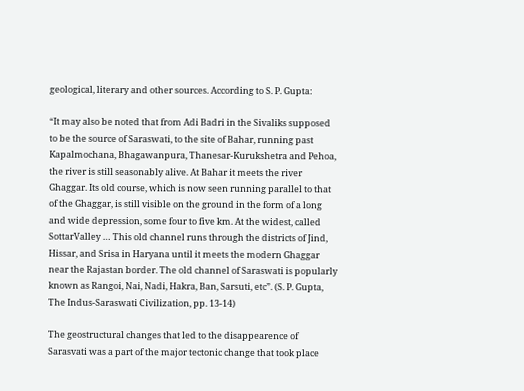geological, literary and other sources. According to S. P. Gupta:

“It may also be noted that from Adi Badri in the Sivaliks supposed to be the source of Saraswati, to the site of Bahar, running past Kapalmochana, Bhagawanpura, Thanesar-Kurukshetra and Pehoa, the river is still seasonably alive. At Bahar it meets the river Ghaggar. Its old course, which is now seen running parallel to that of the Ghaggar, is still visible on the ground in the form of a long and wide depression, some four to five km. At the widest, called SottarValley … This old channel runs through the districts of Jind, Hissar, and Srisa in Haryana until it meets the modern Ghaggar near the Rajastan border. The old channel of Saraswati is popularly known as Rangoi, Nai, Nadi, Hakra, Ban, Sarsuti, etc”. (S. P. Gupta, The Indus-Saraswati Civilization, pp. 13-14)

The geostructural changes that led to the disappearence of Sarasvati was a part of the major tectonic change that took place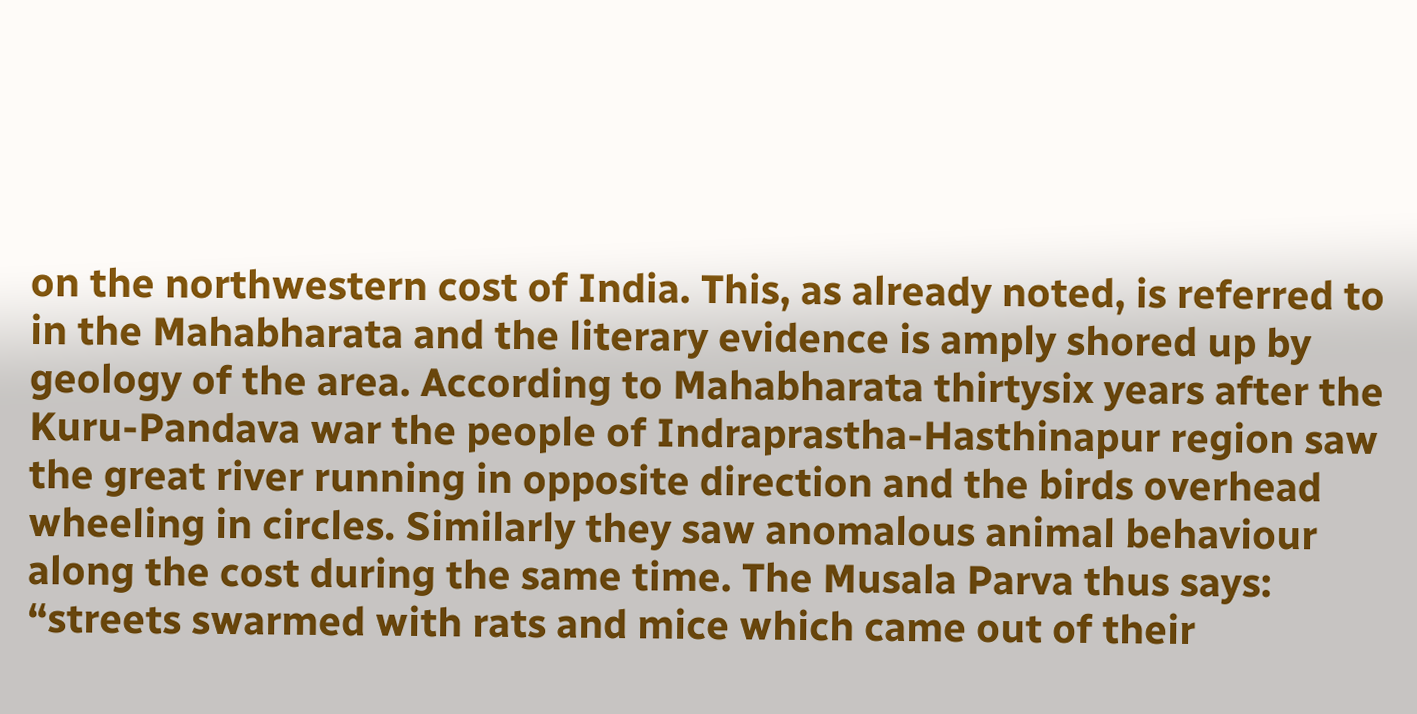on the northwestern cost of India. This, as already noted, is referred to in the Mahabharata and the literary evidence is amply shored up by geology of the area. According to Mahabharata thirtysix years after the Kuru-Pandava war the people of Indraprastha-Hasthinapur region saw the great river running in opposite direction and the birds overhead wheeling in circles. Similarly they saw anomalous animal behaviour along the cost during the same time. The Musala Parva thus says: “streets swarmed with rats and mice which came out of their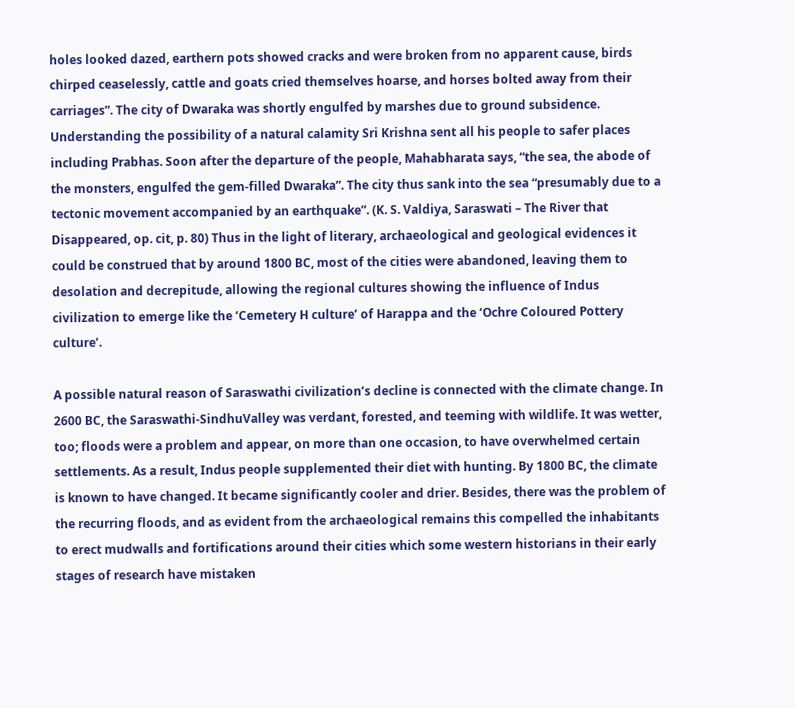holes looked dazed, earthern pots showed cracks and were broken from no apparent cause, birds chirped ceaselessly, cattle and goats cried themselves hoarse, and horses bolted away from their carriages”. The city of Dwaraka was shortly engulfed by marshes due to ground subsidence. Understanding the possibility of a natural calamity Sri Krishna sent all his people to safer places including Prabhas. Soon after the departure of the people, Mahabharata says, “the sea, the abode of the monsters, engulfed the gem-filled Dwaraka”. The city thus sank into the sea “presumably due to a tectonic movement accompanied by an earthquake”. (K. S. Valdiya, Saraswati – The River that Disappeared, op. cit, p. 80) Thus in the light of literary, archaeological and geological evidences it could be construed that by around 1800 BC, most of the cities were abandoned, leaving them to desolation and decrepitude, allowing the regional cultures showing the influence of Indus civilization to emerge like the ‘Cemetery H culture’ of Harappa and the ‘Ochre Coloured Pottery culture’.

A possible natural reason of Saraswathi civilization’s decline is connected with the climate change. In 2600 BC, the Saraswathi-SindhuValley was verdant, forested, and teeming with wildlife. It was wetter, too; floods were a problem and appear, on more than one occasion, to have overwhelmed certain settlements. As a result, Indus people supplemented their diet with hunting. By 1800 BC, the climate is known to have changed. It became significantly cooler and drier. Besides, there was the problem of the recurring floods, and as evident from the archaeological remains this compelled the inhabitants to erect mudwalls and fortifications around their cities which some western historians in their early stages of research have mistaken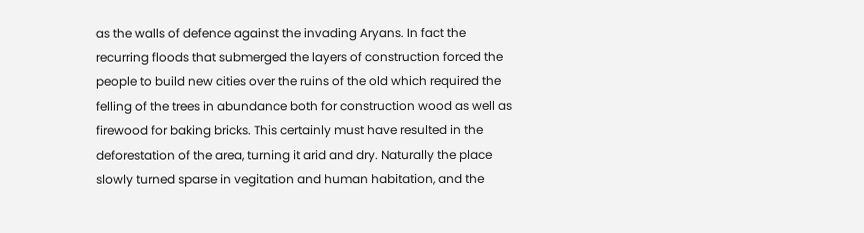as the walls of defence against the invading Aryans. In fact the recurring floods that submerged the layers of construction forced the people to build new cities over the ruins of the old which required the felling of the trees in abundance both for construction wood as well as firewood for baking bricks. This certainly must have resulted in the deforestation of the area, turning it arid and dry. Naturally the place slowly turned sparse in vegitation and human habitation, and the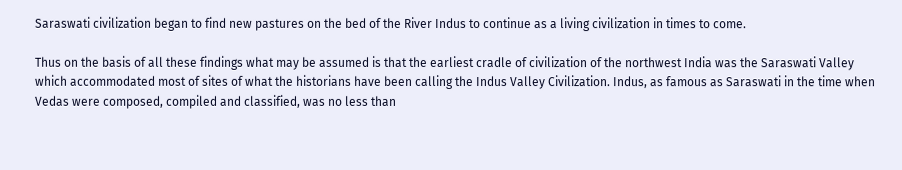Saraswati civilization began to find new pastures on the bed of the River Indus to continue as a living civilization in times to come.

Thus on the basis of all these findings what may be assumed is that the earliest cradle of civilization of the northwest India was the Saraswati Valley which accommodated most of sites of what the historians have been calling the Indus Valley Civilization. Indus, as famous as Saraswati in the time when Vedas were composed, compiled and classified, was no less than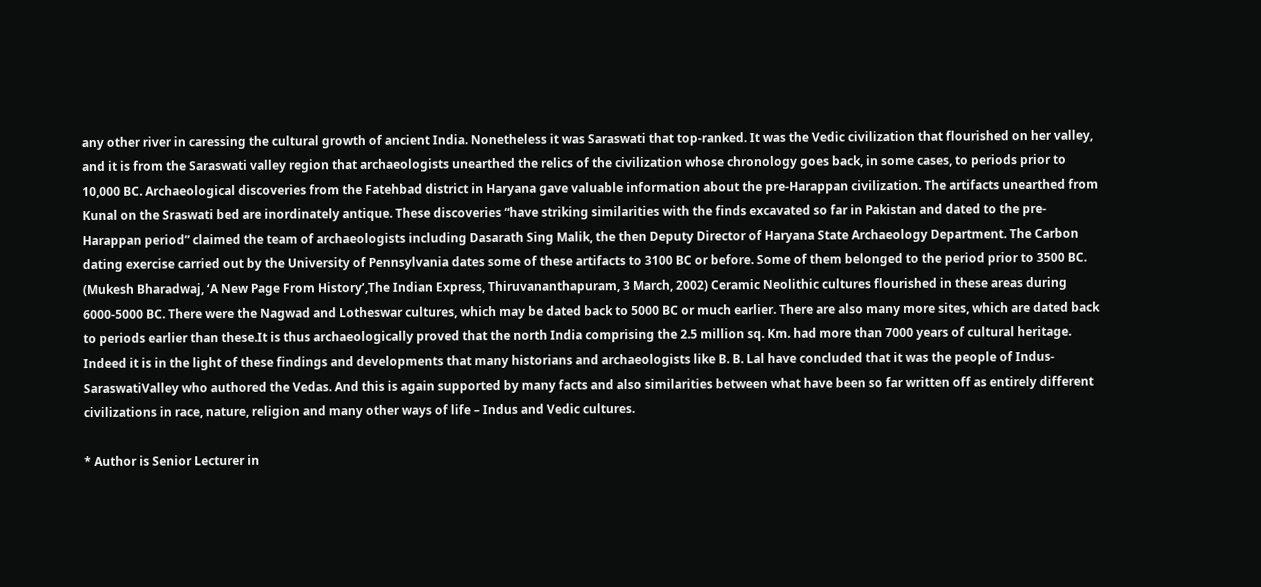any other river in caressing the cultural growth of ancient India. Nonetheless it was Saraswati that top-ranked. It was the Vedic civilization that flourished on her valley, and it is from the Saraswati valley region that archaeologists unearthed the relics of the civilization whose chronology goes back, in some cases, to periods prior to 10,000 BC. Archaeological discoveries from the Fatehbad district in Haryana gave valuable information about the pre-Harappan civilization. The artifacts unearthed from Kunal on the Sraswati bed are inordinately antique. These discoveries “have striking similarities with the finds excavated so far in Pakistan and dated to the pre-Harappan period” claimed the team of archaeologists including Dasarath Sing Malik, the then Deputy Director of Haryana State Archaeology Department. The Carbon dating exercise carried out by the University of Pennsylvania dates some of these artifacts to 3100 BC or before. Some of them belonged to the period prior to 3500 BC. (Mukesh Bharadwaj, ‘A New Page From History’,The Indian Express, Thiruvananthapuram, 3 March, 2002) Ceramic Neolithic cultures flourished in these areas during 6000-5000 BC. There were the Nagwad and Lotheswar cultures, which may be dated back to 5000 BC or much earlier. There are also many more sites, which are dated back to periods earlier than these.It is thus archaeologically proved that the north India comprising the 2.5 million sq. Km. had more than 7000 years of cultural heritage. Indeed it is in the light of these findings and developments that many historians and archaeologists like B. B. Lal have concluded that it was the people of Indus-SaraswatiValley who authored the Vedas. And this is again supported by many facts and also similarities between what have been so far written off as entirely different civilizations in race, nature, religion and many other ways of life – Indus and Vedic cultures.

* Author is Senior Lecturer in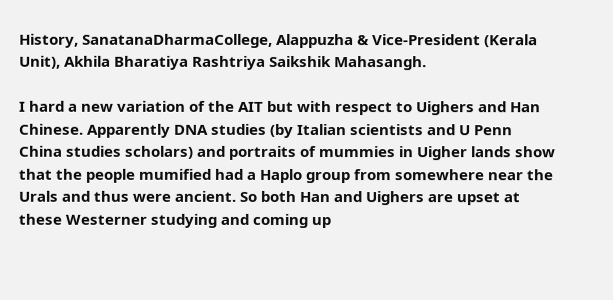History, SanatanaDharmaCollege, Alappuzha & Vice-President (Kerala Unit), Akhila Bharatiya Rashtriya Saikshik Mahasangh.

I hard a new variation of the AIT but with respect to Uighers and Han Chinese. Apparently DNA studies (by Italian scientists and U Penn China studies scholars) and portraits of mummies in Uigher lands show that the people mumified had a Haplo group from somewhere near the Urals and thus were ancient. So both Han and Uighers are upset at these Westerner studying and coming up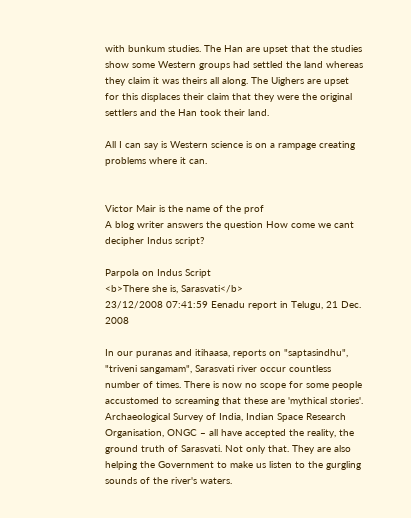with bunkum studies. The Han are upset that the studies show some Western groups had settled the land whereas they claim it was theirs all along. The Uighers are upset for this displaces their claim that they were the original settlers and the Han took their land.

All I can say is Western science is on a rampage creating problems where it can.


Victor Mair is the name of the prof
A blog writer answers the question How come we cant decipher Indus script?

Parpola on Indus Script
<b>There she is, Sarasvati</b>
23/12/2008 07:41:59 Eenadu report in Telugu, 21 Dec. 2008

In our puranas and itihaasa, reports on "saptasindhu", "triveni sangamam", Sarasvati river occur countless number of times. There is now no scope for some people accustomed to screaming that these are 'mythical stories'. Archaeological Survey of India, Indian Space Research Organisation, ONGC – all have accepted the reality, the ground truth of Sarasvati. Not only that. They are also helping the Government to make us listen to the gurgling sounds of the river's waters.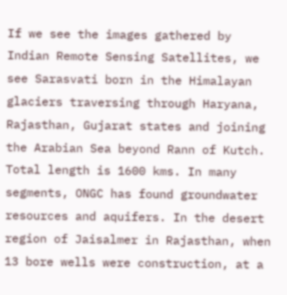If we see the images gathered by Indian Remote Sensing Satellites, we see Sarasvati born in the Himalayan glaciers traversing through Haryana, Rajasthan, Gujarat states and joining the Arabian Sea beyond Rann of Kutch. Total length is 1600 kms. In many segments, ONGC has found groundwater resources and aquifers. In the desert region of Jaisalmer in Rajasthan, when 13 bore wells were construction, at a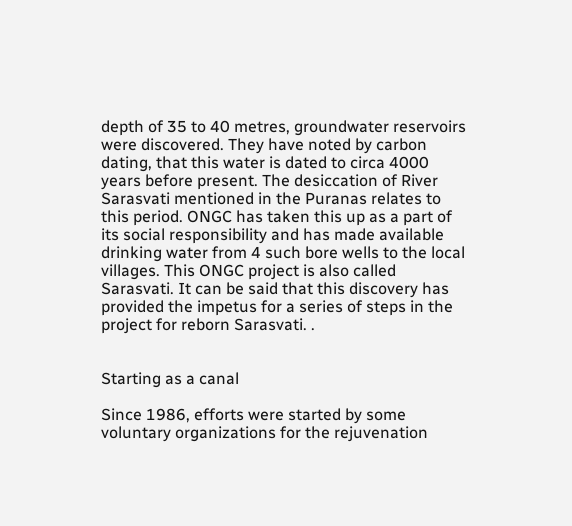depth of 35 to 40 metres, groundwater reservoirs were discovered. They have noted by carbon dating, that this water is dated to circa 4000 years before present. The desiccation of River Sarasvati mentioned in the Puranas relates to this period. ONGC has taken this up as a part of its social responsibility and has made available drinking water from 4 such bore wells to the local villages. This ONGC project is also called Sarasvati. It can be said that this discovery has provided the impetus for a series of steps in the project for reborn Sarasvati. .


Starting as a canal

Since 1986, efforts were started by some voluntary organizations for the rejuvenation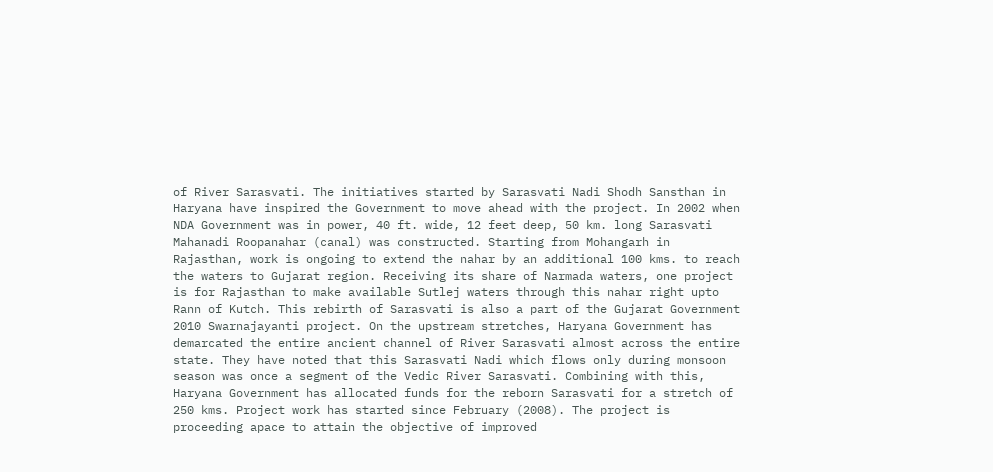of River Sarasvati. The initiatives started by Sarasvati Nadi Shodh Sansthan in Haryana have inspired the Government to move ahead with the project. In 2002 when NDA Government was in power, 40 ft. wide, 12 feet deep, 50 km. long Sarasvati Mahanadi Roopanahar (canal) was constructed. Starting from Mohangarh in Rajasthan, work is ongoing to extend the nahar by an additional 100 kms. to reach the waters to Gujarat region. Receiving its share of Narmada waters, one project is for Rajasthan to make available Sutlej waters through this nahar right upto Rann of Kutch. This rebirth of Sarasvati is also a part of the Gujarat Government 2010 Swarnajayanti project. On the upstream stretches, Haryana Government has demarcated the entire ancient channel of River Sarasvati almost across the entire state. They have noted that this Sarasvati Nadi which flows only during monsoon season was once a segment of the Vedic River Sarasvati. Combining with this, Haryana Government has allocated funds for the reborn Sarasvati for a stretch of 250 kms. Project work has started since February (2008). The project is proceeding apace to attain the objective of improved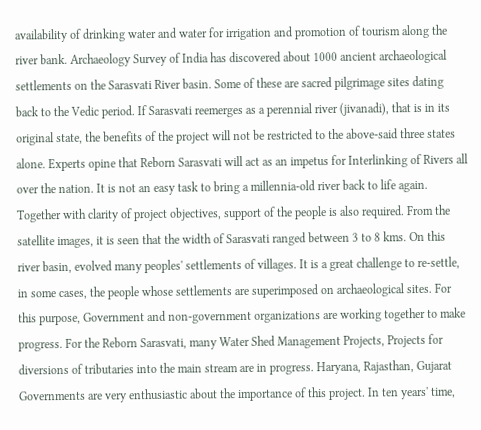availability of drinking water and water for irrigation and promotion of tourism along the river bank. Archaeology Survey of India has discovered about 1000 ancient archaeological settlements on the Sarasvati River basin. Some of these are sacred pilgrimage sites dating back to the Vedic period. If Sarasvati reemerges as a perennial river (jivanadi), that is in its original state, the benefits of the project will not be restricted to the above-said three states alone. Experts opine that Reborn Sarasvati will act as an impetus for Interlinking of Rivers all over the nation. It is not an easy task to bring a millennia-old river back to life again. Together with clarity of project objectives, support of the people is also required. From the satellite images, it is seen that the width of Sarasvati ranged between 3 to 8 kms. On this river basin, evolved many peoples' settlements of villages. It is a great challenge to re-settle, in some cases, the people whose settlements are superimposed on archaeological sites. For this purpose, Government and non-government organizations are working together to make progress. For the Reborn Sarasvati, many Water Shed Management Projects, Projects for diversions of tributaries into the main stream are in progress. Haryana, Rajasthan, Gujarat Governments are very enthusiastic about the importance of this project. In ten years' time,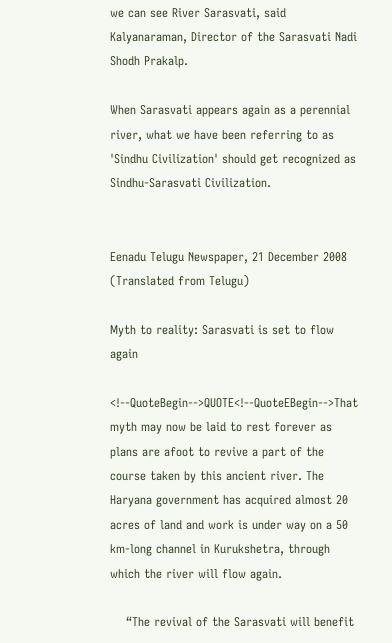we can see River Sarasvati, said Kalyanaraman, Director of the Sarasvati Nadi Shodh Prakalp.

When Sarasvati appears again as a perennial river, what we have been referring to as 'Sindhu Civilization' should get recognized as Sindhu-Sarasvati Civilization.


Eenadu Telugu Newspaper, 21 December 2008 (Translated from Telugu)

Myth to reality: Sarasvati is set to flow again

<!--QuoteBegin-->QUOTE<!--QuoteEBegin-->That myth may now be laid to rest forever as plans are afoot to revive a part of the course taken by this ancient river. The Haryana government has acquired almost 20 acres of land and work is under way on a 50 km-long channel in Kurukshetra, through which the river will flow again.

    “The revival of the Sarasvati will benefit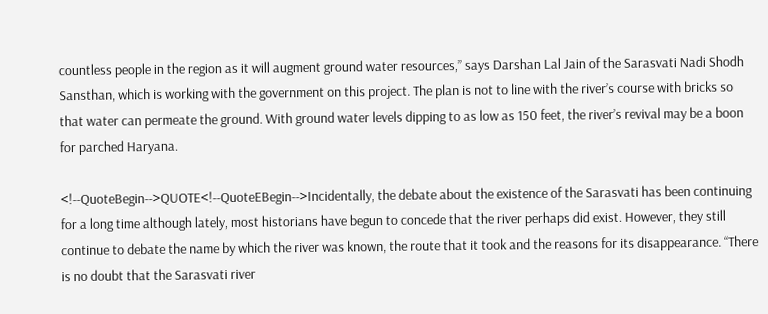countless people in the region as it will augment ground water resources,” says Darshan Lal Jain of the Sarasvati Nadi Shodh Sansthan, which is working with the government on this project. The plan is not to line with the river’s course with bricks so that water can permeate the ground. With ground water levels dipping to as low as 150 feet, the river’s revival may be a boon for parched Haryana.

<!--QuoteBegin-->QUOTE<!--QuoteEBegin-->Incidentally, the debate about the existence of the Sarasvati has been continuing for a long time although lately, most historians have begun to concede that the river perhaps did exist. However, they still continue to debate the name by which the river was known, the route that it took and the reasons for its disappearance. “There is no doubt that the Sarasvati river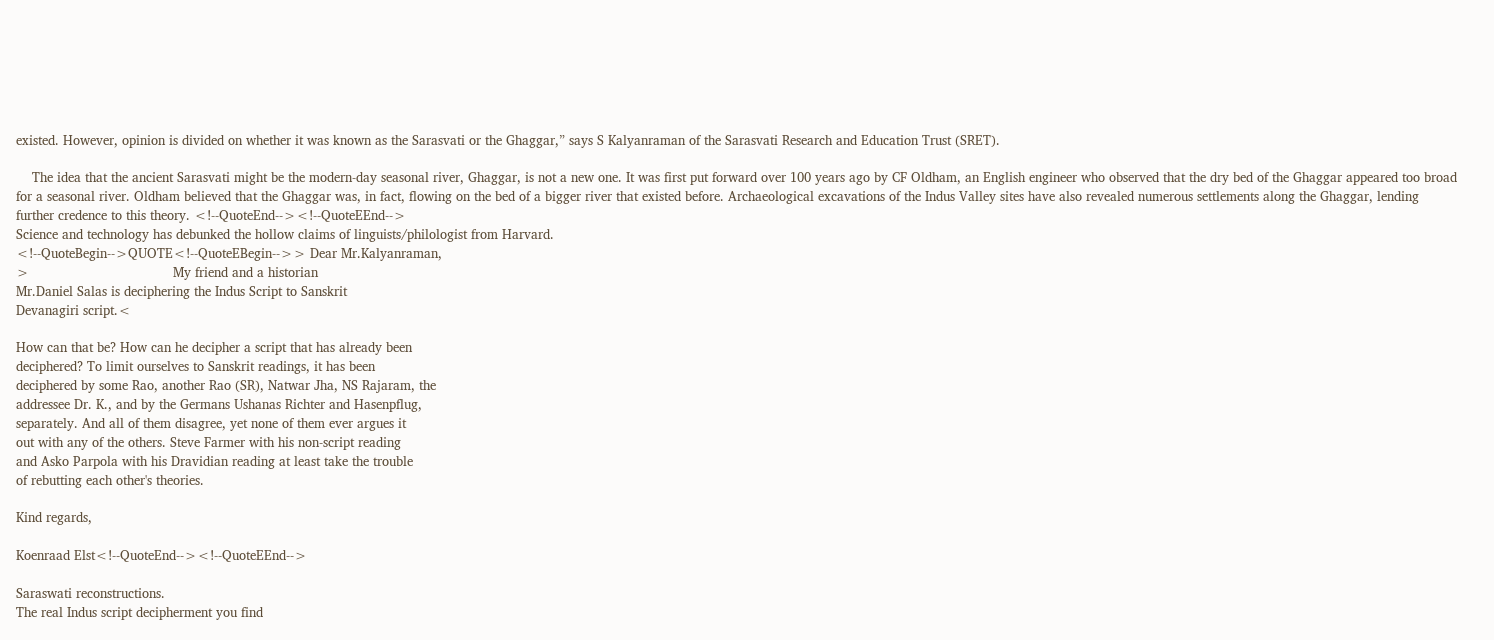existed. However, opinion is divided on whether it was known as the Sarasvati or the Ghaggar,” says S Kalyanraman of the Sarasvati Research and Education Trust (SRET).

    The idea that the ancient Sarasvati might be the modern-day seasonal river, Ghaggar, is not a new one. It was first put forward over 100 years ago by CF Oldham, an English engineer who observed that the dry bed of the Ghaggar appeared too broad for a seasonal river. Oldham believed that the Ghaggar was, in fact, flowing on the bed of a bigger river that existed before. Archaeological excavations of the Indus Valley sites have also revealed numerous settlements along the Ghaggar, lending further credence to this theory. <!--QuoteEnd--><!--QuoteEEnd-->
Science and technology has debunked the hollow claims of linguists/philologist from Harvard.
<!--QuoteBegin-->QUOTE<!--QuoteEBegin-->> Dear Mr.Kalyanraman,
>                                    My friend and a historian
Mr.Daniel Salas is deciphering the Indus Script to Sanskrit
Devanagiri script.<

How can that be? How can he decipher a script that has already been
deciphered? To limit ourselves to Sanskrit readings, it has been
deciphered by some Rao, another Rao (SR), Natwar Jha, NS Rajaram, the
addressee Dr. K., and by the Germans Ushanas Richter and Hasenpflug,
separately. And all of them disagree, yet none of them ever argues it
out with any of the others. Steve Farmer with his non-script reading
and Asko Parpola with his Dravidian reading at least take the trouble
of rebutting each other's theories.

Kind regards,

Koenraad Elst<!--QuoteEnd--><!--QuoteEEnd-->

Saraswati reconstructions.
The real Indus script decipherment you find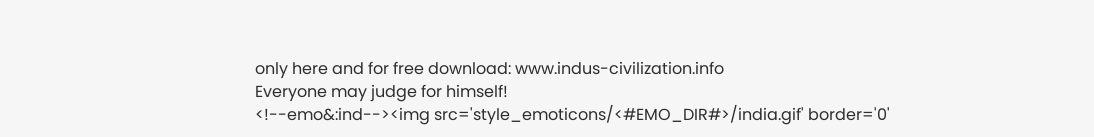only here and for free download: www.indus-civilization.info
Everyone may judge for himself!
<!--emo&:ind--><img src='style_emoticons/<#EMO_DIR#>/india.gif' border='0'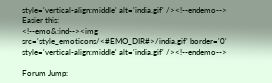style='vertical-align:middle' alt='india.gif' /><!--endemo-->
Easier this:
<!--emo&:ind--><img src='style_emoticons/<#EMO_DIR#>/india.gif' border='0' style='vertical-align:middle' alt='india.gif' /><!--endemo-->

Forum Jump: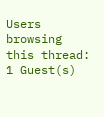Users browsing this thread: 1 Guest(s)